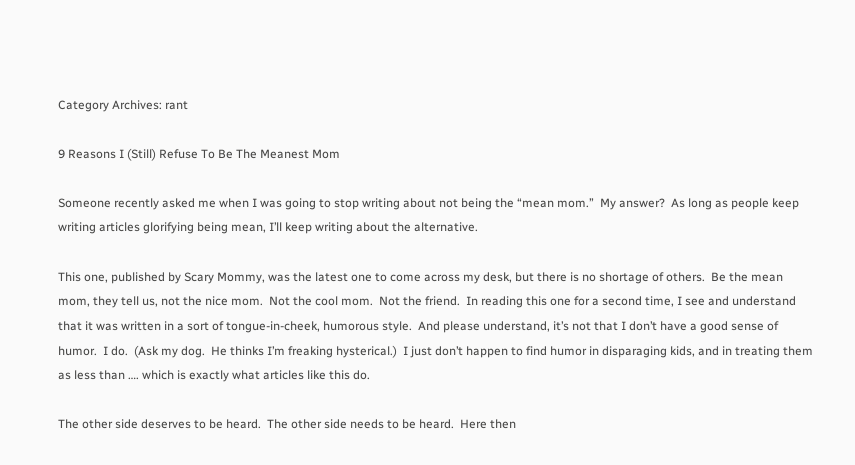Category Archives: rant

9 Reasons I (Still) Refuse To Be The Meanest Mom

Someone recently asked me when I was going to stop writing about not being the “mean mom.”  My answer?  As long as people keep writing articles glorifying being mean, I’ll keep writing about the alternative.

This one, published by Scary Mommy, was the latest one to come across my desk, but there is no shortage of others.  Be the mean mom, they tell us, not the nice mom.  Not the cool mom.  Not the friend.  In reading this one for a second time, I see and understand that it was written in a sort of tongue-in-cheek, humorous style.  And please understand, it’s not that I don’t have a good sense of humor.  I do.  (Ask my dog.  He thinks I’m freaking hysterical.)  I just don’t happen to find humor in disparaging kids, and in treating them as less than …. which is exactly what articles like this do.

The other side deserves to be heard.  The other side needs to be heard.  Here then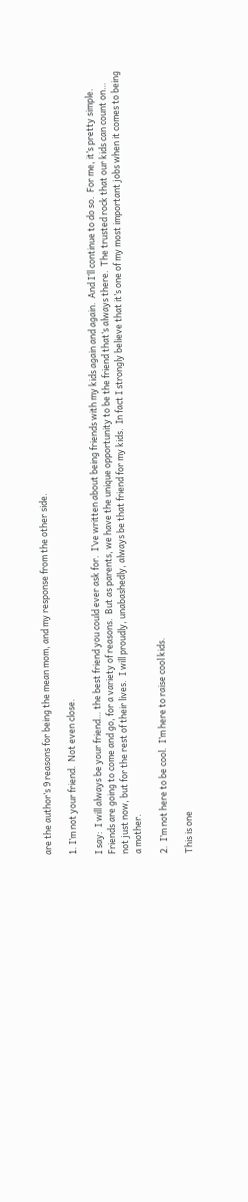are the author’s 9 reasons for being the mean mom, and my response from the other side.

1. I’m not your friend.  Not even close.

I say:  I will always be your friend… the best friend you could ever ask for.  I’ve written about being friends with my kids again and again.  And I’ll continue to do so.  For me, it’s pretty simple.  Friends are going to come and go, for a variety of reasons.  But as parents, we have the unique opportunity to be the friend that’s always there.  The trusted rock that our kids can count on… not just now, but for the rest of their lives.  I will proudly, unabashedly, always be that friend for my kids.  In fact I strongly believe that it’s one of my most important jobs when it comes to being a mother.

2.  I’m not here to be cool.  I’m here to raise cool kids.

This is one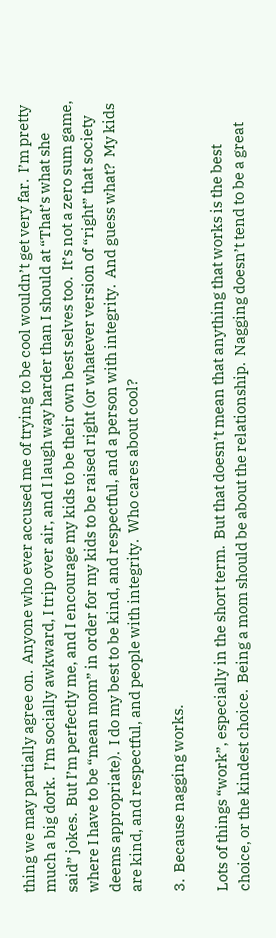thing we may partially agree on.  Anyone who ever accused me of trying to be cool wouldn’t get very far.  I’m pretty much a big dork.  I’m socially awkward, I trip over air, and I laugh way harder than I should at “That’s what she said” jokes.  But I’m perfectly me, and I encourage my kids to be their own best selves too.  It’s not a zero sum game, where I have to be “mean mom” in order for my kids to be raised right (or whatever version of “right” that society deems appropriate).  I do my best to be kind, and respectful, and a person with integrity.  And guess what?  My kids are kind, and respectful, and people with integrity.  Who cares about cool?

3.  Because nagging works.

Lots of things “work”, especially in the short term.  But that doesn’t mean that anything that works is the best choice, or the kindest choice.  Being a mom should be about the relationship.  Nagging doesn’t tend to be a great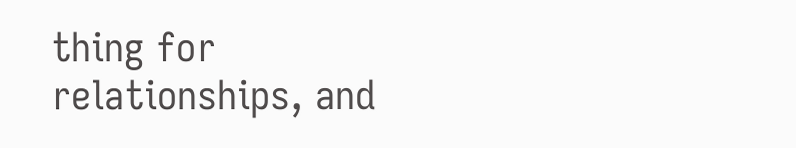thing for relationships, and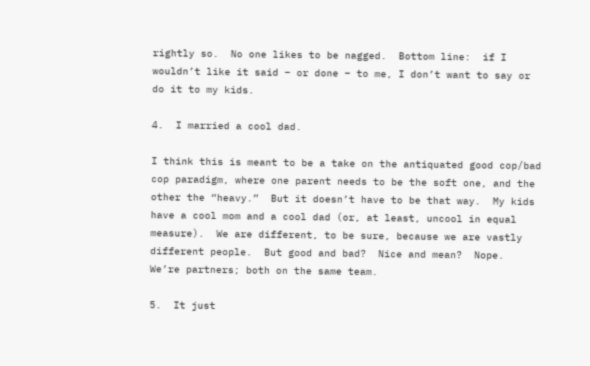rightly so.  No one likes to be nagged.  Bottom line:  if I wouldn’t like it said – or done – to me, I don’t want to say or do it to my kids.

4.  I married a cool dad.

I think this is meant to be a take on the antiquated good cop/bad cop paradigm, where one parent needs to be the soft one, and the other the “heavy.”  But it doesn’t have to be that way.  My kids have a cool mom and a cool dad (or, at least, uncool in equal measure).  We are different, to be sure, because we are vastly different people.  But good and bad?  Nice and mean?  Nope.  We’re partners; both on the same team.

5.  It just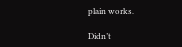plain works.

Didn’t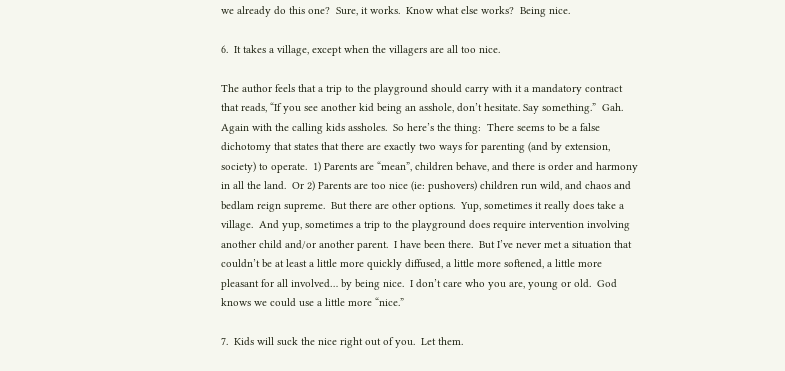we already do this one?  Sure, it works.  Know what else works?  Being nice.

6.  It takes a village, except when the villagers are all too nice.

The author feels that a trip to the playground should carry with it a mandatory contract that reads, “If you see another kid being an asshole, don’t hesitate. Say something.”  Gah.  Again with the calling kids assholes.  So here’s the thing:  There seems to be a false dichotomy that states that there are exactly two ways for parenting (and by extension, society) to operate.  1) Parents are “mean”, children behave, and there is order and harmony in all the land.  Or 2) Parents are too nice (ie: pushovers) children run wild, and chaos and bedlam reign supreme.  But there are other options.  Yup, sometimes it really does take a village.  And yup, sometimes a trip to the playground does require intervention involving another child and/or another parent.  I have been there.  But I’ve never met a situation that couldn’t be at least a little more quickly diffused, a little more softened, a little more pleasant for all involved… by being nice.  I don’t care who you are, young or old.  God knows we could use a little more “nice.”

7.  Kids will suck the nice right out of you.  Let them.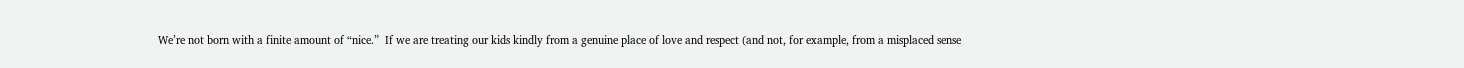We’re not born with a finite amount of “nice.”  If we are treating our kids kindly from a genuine place of love and respect (and not, for example, from a misplaced sense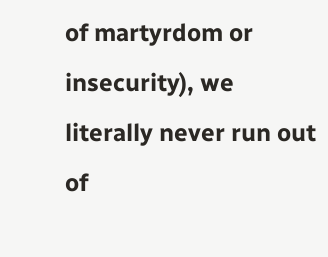of martyrdom or insecurity), we literally never run out of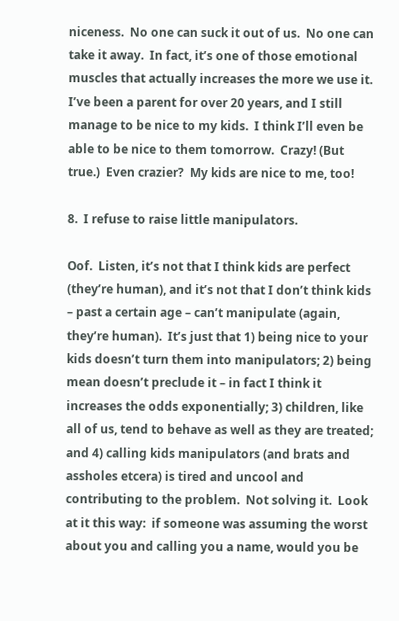niceness.  No one can suck it out of us.  No one can take it away.  In fact, it’s one of those emotional muscles that actually increases the more we use it.  I’ve been a parent for over 20 years, and I still manage to be nice to my kids.  I think I’ll even be able to be nice to them tomorrow.  Crazy! (But true.)  Even crazier?  My kids are nice to me, too!

8.  I refuse to raise little manipulators.

Oof.  Listen, it’s not that I think kids are perfect (they’re human), and it’s not that I don’t think kids – past a certain age – can’t manipulate (again, they’re human).  It’s just that 1) being nice to your kids doesn’t turn them into manipulators; 2) being mean doesn’t preclude it – in fact I think it increases the odds exponentially; 3) children, like all of us, tend to behave as well as they are treated; and 4) calling kids manipulators (and brats and assholes etcera) is tired and uncool and contributing to the problem.  Not solving it.  Look at it this way:  if someone was assuming the worst about you and calling you a name, would you be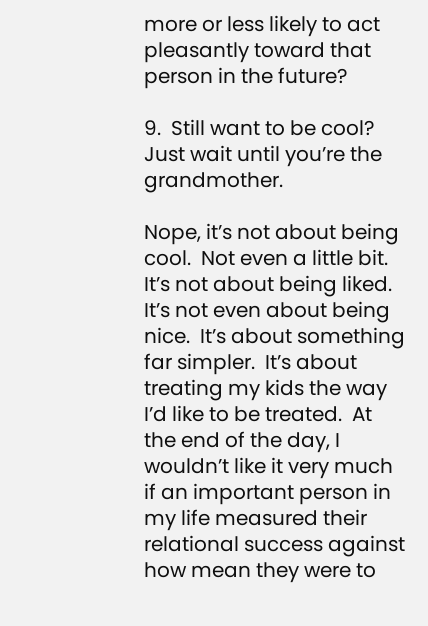more or less likely to act pleasantly toward that person in the future?

9.  Still want to be cool?  Just wait until you’re the grandmother.

Nope, it’s not about being cool.  Not even a little bit.  It’s not about being liked.  It’s not even about being nice.  It’s about something far simpler.  It’s about treating my kids the way I’d like to be treated.  At the end of the day, I wouldn’t like it very much if an important person in my life measured their relational success against how mean they were to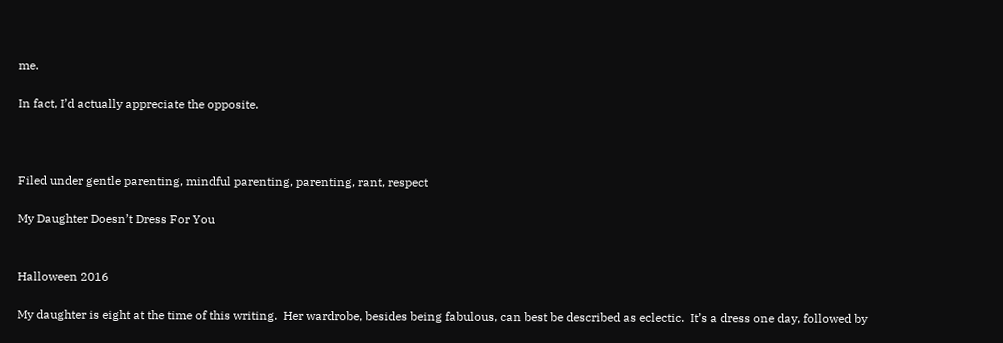me.

In fact, I’d actually appreciate the opposite.



Filed under gentle parenting, mindful parenting, parenting, rant, respect

My Daughter Doesn’t Dress For You


Halloween 2016

My daughter is eight at the time of this writing.  Her wardrobe, besides being fabulous, can best be described as eclectic.  It’s a dress one day, followed by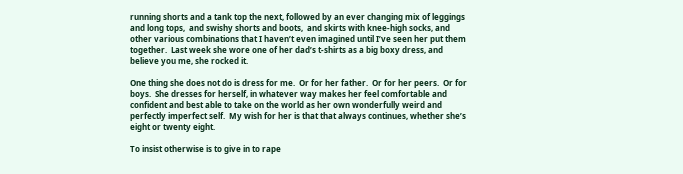running shorts and a tank top the next, followed by an ever changing mix of leggings and long tops,  and swishy shorts and boots,  and skirts with knee-high socks, and other various combinations that I haven’t even imagined until I’ve seen her put them together.  Last week she wore one of her dad’s t-shirts as a big boxy dress, and believe you me, she rocked it.

One thing she does not do is dress for me.  Or for her father.  Or for her peers.  Or for boys.  She dresses for herself, in whatever way makes her feel comfortable and confident and best able to take on the world as her own wonderfully weird and perfectly imperfect self.  My wish for her is that that always continues, whether she’s eight or twenty eight.

To insist otherwise is to give in to rape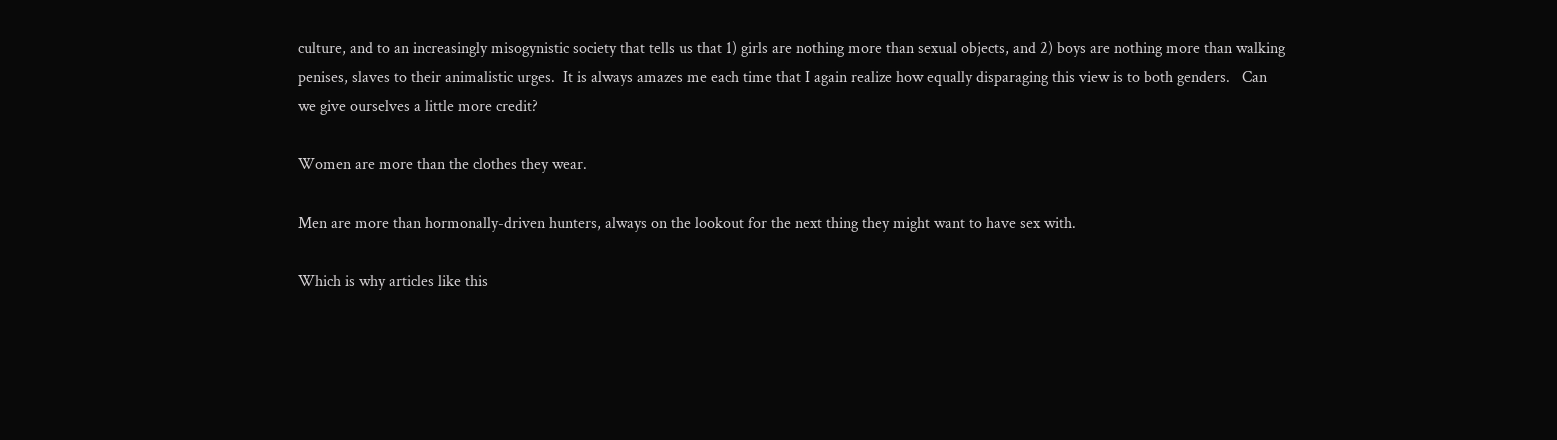culture, and to an increasingly misogynistic society that tells us that 1) girls are nothing more than sexual objects, and 2) boys are nothing more than walking penises, slaves to their animalistic urges.  It is always amazes me each time that I again realize how equally disparaging this view is to both genders.   Can we give ourselves a little more credit?

Women are more than the clothes they wear.

Men are more than hormonally-driven hunters, always on the lookout for the next thing they might want to have sex with.

Which is why articles like this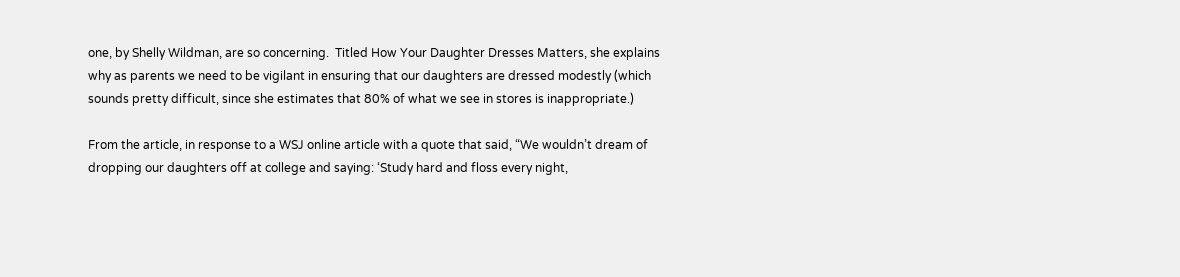one, by Shelly Wildman, are so concerning.  Titled How Your Daughter Dresses Matters, she explains why as parents we need to be vigilant in ensuring that our daughters are dressed modestly (which sounds pretty difficult, since she estimates that 80% of what we see in stores is inappropriate.)

From the article, in response to a WSJ online article with a quote that said, “We wouldn’t dream of dropping our daughters off at college and saying: ‘Study hard and floss every night,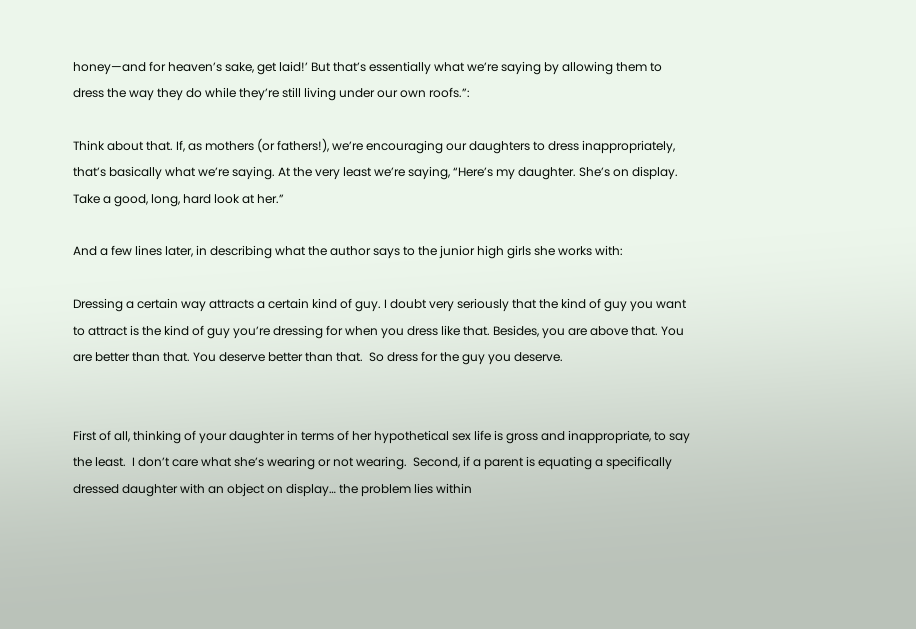honey—and for heaven’s sake, get laid!’ But that’s essentially what we’re saying by allowing them to dress the way they do while they’re still living under our own roofs.”:

Think about that. If, as mothers (or fathers!), we’re encouraging our daughters to dress inappropriately, that’s basically what we’re saying. At the very least we’re saying, “Here’s my daughter. She’s on display. Take a good, long, hard look at her.”

And a few lines later, in describing what the author says to the junior high girls she works with:

Dressing a certain way attracts a certain kind of guy. I doubt very seriously that the kind of guy you want to attract is the kind of guy you’re dressing for when you dress like that. Besides, you are above that. You are better than that. You deserve better than that.  So dress for the guy you deserve.


First of all, thinking of your daughter in terms of her hypothetical sex life is gross and inappropriate, to say the least.  I don’t care what she’s wearing or not wearing.  Second, if a parent is equating a specifically dressed daughter with an object on display… the problem lies within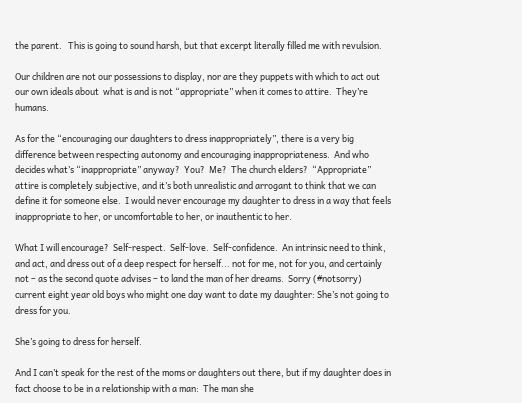the parent.   This is going to sound harsh, but that excerpt literally filled me with revulsion.

Our children are not our possessions to display, nor are they puppets with which to act out our own ideals about  what is and is not “appropriate” when it comes to attire.  They’re humans.

As for the “encouraging our daughters to dress inappropriately”, there is a very big difference between respecting autonomy and encouraging inappropriateness.  And who decides what’s “inappropriate” anyway?  You?  Me?  The church elders?  “Appropriate” attire is completely subjective, and it’s both unrealistic and arrogant to think that we can define it for someone else.  I would never encourage my daughter to dress in a way that feels inappropriate to her, or uncomfortable to her, or inauthentic to her.

What I will encourage?  Self-respect.  Self-love.  Self-confidence.  An intrinsic need to think, and act, and dress out of a deep respect for herself... not for me, not for you, and certainly not – as the second quote advises – to land the man of her dreams.  Sorry (#notsorry) current eight year old boys who might one day want to date my daughter: She’s not going to dress for you.

She’s going to dress for herself.

And I can’t speak for the rest of the moms or daughters out there, but if my daughter does in fact choose to be in a relationship with a man:  The man she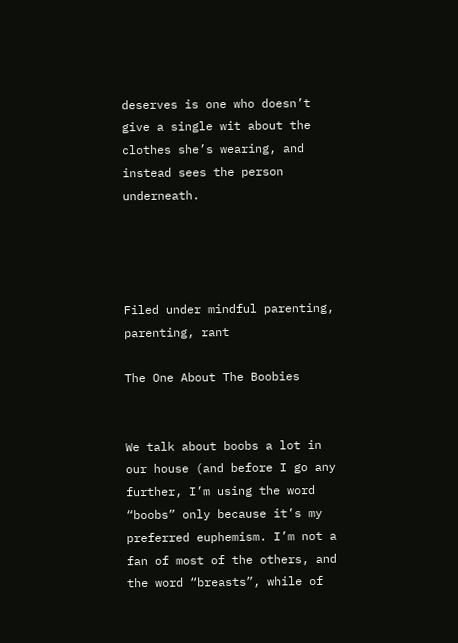deserves is one who doesn’t give a single wit about the clothes she’s wearing, and instead sees the person underneath.




Filed under mindful parenting, parenting, rant

The One About The Boobies


We talk about boobs a lot in our house (and before I go any further, I’m using the word “boobs” only because it’s my preferred euphemism. I’m not a fan of most of the others, and the word “breasts”, while of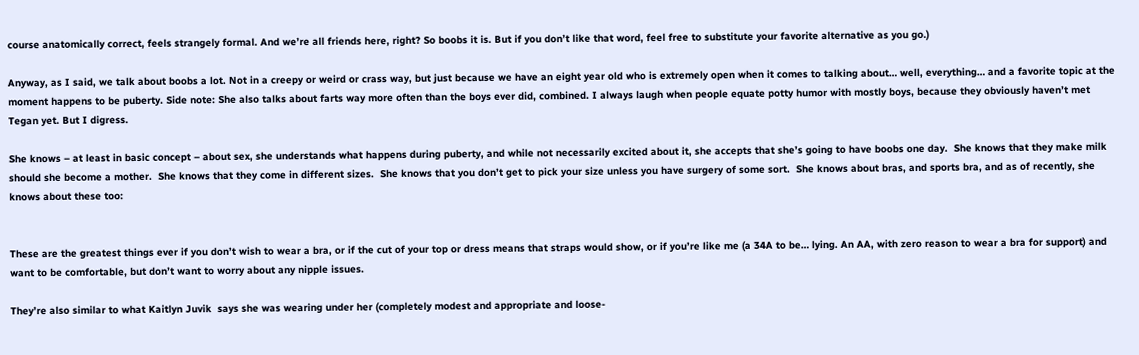course anatomically correct, feels strangely formal. And we’re all friends here, right? So boobs it is. But if you don’t like that word, feel free to substitute your favorite alternative as you go.)

Anyway, as I said, we talk about boobs a lot. Not in a creepy or weird or crass way, but just because we have an eight year old who is extremely open when it comes to talking about… well, everything… and a favorite topic at the moment happens to be puberty. Side note: She also talks about farts way more often than the boys ever did, combined. I always laugh when people equate potty humor with mostly boys, because they obviously haven’t met Tegan yet. But I digress.

She knows – at least in basic concept – about sex, she understands what happens during puberty, and while not necessarily excited about it, she accepts that she’s going to have boobs one day.  She knows that they make milk should she become a mother.  She knows that they come in different sizes.  She knows that you don’t get to pick your size unless you have surgery of some sort.  She knows about bras, and sports bra, and as of recently, she knows about these too:


These are the greatest things ever if you don’t wish to wear a bra, or if the cut of your top or dress means that straps would show, or if you’re like me (a 34A to be… lying. An AA, with zero reason to wear a bra for support) and want to be comfortable, but don’t want to worry about any nipple issues.

They’re also similar to what Kaitlyn Juvik  says she was wearing under her (completely modest and appropriate and loose-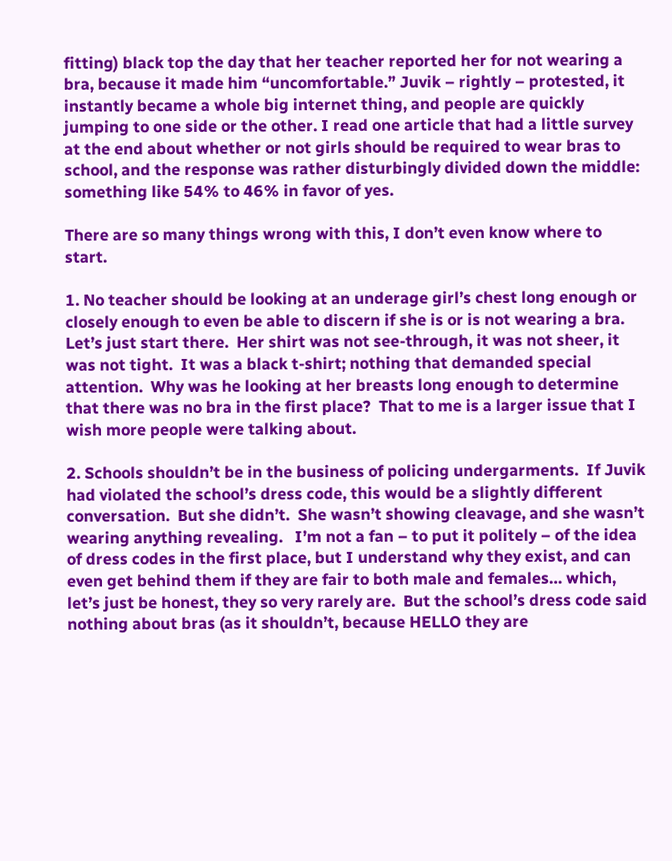fitting) black top the day that her teacher reported her for not wearing a bra, because it made him “uncomfortable.” Juvik – rightly – protested, it instantly became a whole big internet thing, and people are quickly jumping to one side or the other. I read one article that had a little survey at the end about whether or not girls should be required to wear bras to school, and the response was rather disturbingly divided down the middle: something like 54% to 46% in favor of yes.

There are so many things wrong with this, I don’t even know where to start.

1. No teacher should be looking at an underage girl’s chest long enough or closely enough to even be able to discern if she is or is not wearing a bra.  Let’s just start there.  Her shirt was not see-through, it was not sheer, it was not tight.  It was a black t-shirt; nothing that demanded special attention.  Why was he looking at her breasts long enough to determine that there was no bra in the first place?  That to me is a larger issue that I wish more people were talking about.

2. Schools shouldn’t be in the business of policing undergarments.  If Juvik had violated the school’s dress code, this would be a slightly different conversation.  But she didn’t.  She wasn’t showing cleavage, and she wasn’t wearing anything revealing.   I’m not a fan – to put it politely – of the idea of dress codes in the first place, but I understand why they exist, and can even get behind them if they are fair to both male and females… which, let’s just be honest, they so very rarely are.  But the school’s dress code said nothing about bras (as it shouldn’t, because HELLO they are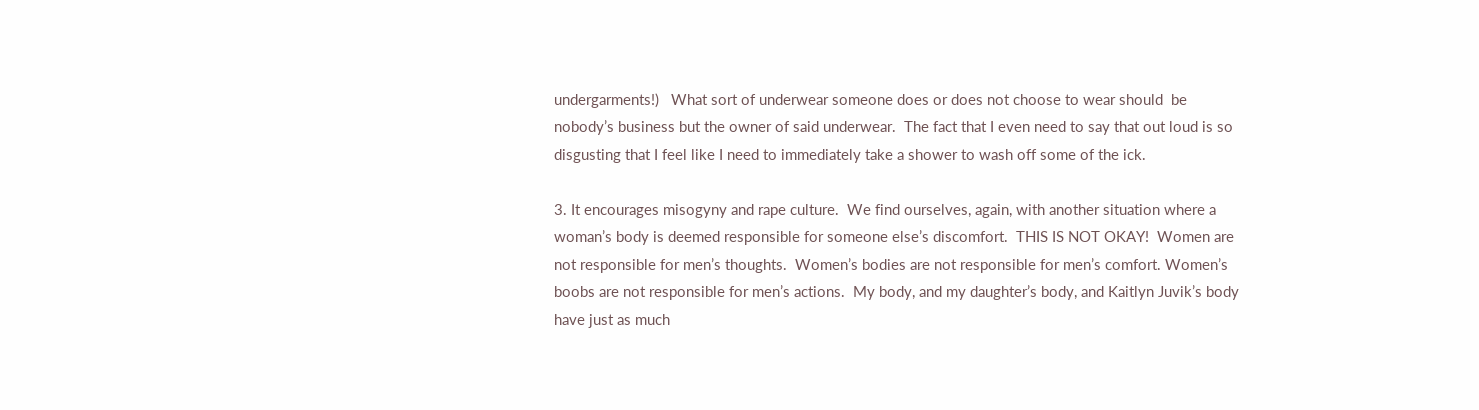undergarments!)   What sort of underwear someone does or does not choose to wear should  be nobody’s business but the owner of said underwear.  The fact that I even need to say that out loud is so disgusting that I feel like I need to immediately take a shower to wash off some of the ick.

3. It encourages misogyny and rape culture.  We find ourselves, again, with another situation where a woman’s body is deemed responsible for someone else’s discomfort.  THIS IS NOT OKAY!  Women are not responsible for men’s thoughts.  Women’s bodies are not responsible for men’s comfort. Women’s boobs are not responsible for men’s actions.  My body, and my daughter’s body, and Kaitlyn Juvik’s body have just as much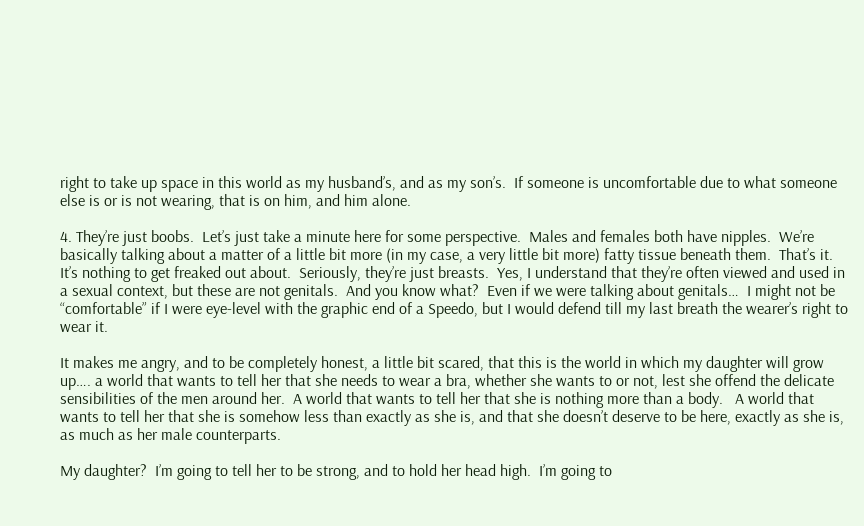right to take up space in this world as my husband’s, and as my son’s.  If someone is uncomfortable due to what someone else is or is not wearing, that is on him, and him alone.

4. They’re just boobs.  Let’s just take a minute here for some perspective.  Males and females both have nipples.  We’re basically talking about a matter of a little bit more (in my case, a very little bit more) fatty tissue beneath them.  That’s it.  It’s nothing to get freaked out about.  Seriously, they’re just breasts.  Yes, I understand that they’re often viewed and used in a sexual context, but these are not genitals.  And you know what?  Even if we were talking about genitals…  I might not be “comfortable” if I were eye-level with the graphic end of a Speedo, but I would defend till my last breath the wearer’s right to wear it.

It makes me angry, and to be completely honest, a little bit scared, that this is the world in which my daughter will grow up…. a world that wants to tell her that she needs to wear a bra, whether she wants to or not, lest she offend the delicate sensibilities of the men around her.  A world that wants to tell her that she is nothing more than a body.   A world that wants to tell her that she is somehow less than exactly as she is, and that she doesn’t deserve to be here, exactly as she is, as much as her male counterparts.

My daughter?  I’m going to tell her to be strong, and to hold her head high.  I’m going to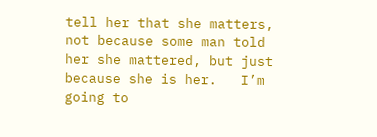tell her that she matters, not because some man told her she mattered, but just because she is her.   I’m going to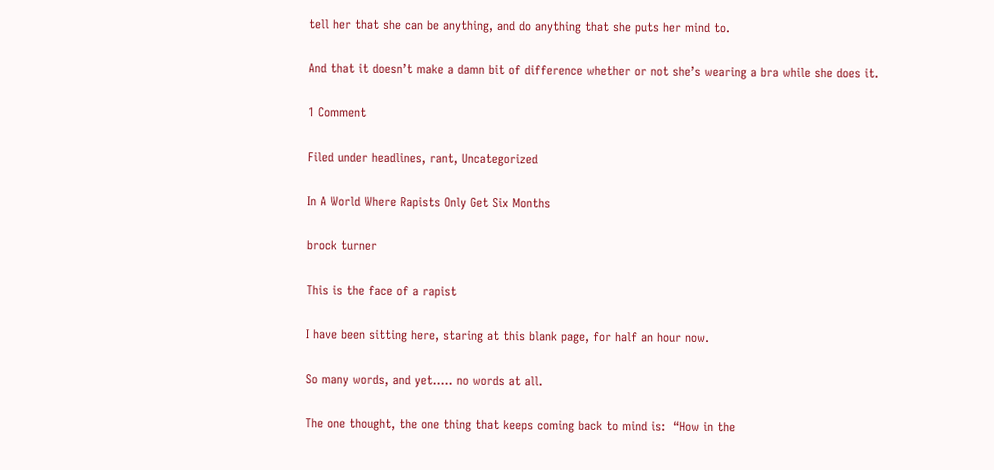tell her that she can be anything, and do anything that she puts her mind to.

And that it doesn’t make a damn bit of difference whether or not she’s wearing a bra while she does it.

1 Comment

Filed under headlines, rant, Uncategorized

In A World Where Rapists Only Get Six Months

brock turner

This is the face of a rapist

I have been sitting here, staring at this blank page, for half an hour now.

So many words, and yet….. no words at all.

The one thought, the one thing that keeps coming back to mind is:  “How in the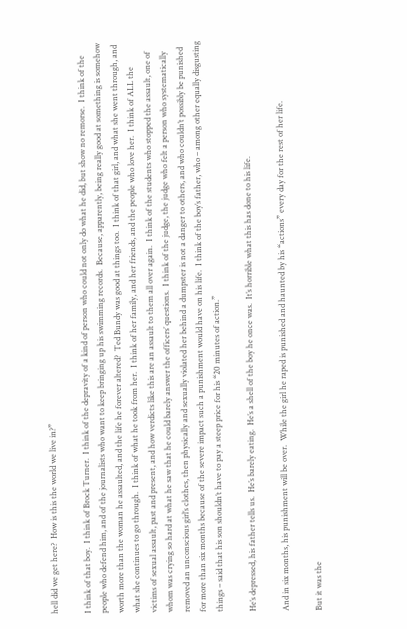hell did we get here?  How is this the world we live in?”

I think of that boy.  I think of Brock Turner.  I think of the depravity of a kind of person who could not only do what he did, but show no remorse.  I think of the people who defend him, and of the journalists who want to keep bringing up his swimming records.  Because, apparently, being really good at something is somehow worth more than the woman he assaulted, and the life he forever altered?  Ted Bundy was good at things too.  I think of that girl, and what she went through, and what she continues to go through.  I think of what he took from her.  I think of her family, and her friends, and the people who love her.  I think of ALL the victims of sexual assault, past and present, and how verdicts like this are an assault to them all over again.  I think of the students who stopped the assault, one of whom was crying so hard at what he saw that he could barely answer the officers’ questions.  I think of the judge, the judge who felt a person who systematically removed an unconscious girl’s clothes, then physically and sexually violated her behind a dumpster is not a danger to others, and who couldn’t possibly be punished for more than six months because of the severe impact such a punishment would have on his life.  I think of the boy’s father, who – among other equally disgusting things – said that his son shouldn’t have to pay a steep price for his “20 minutes of action.”

He’s depressed, his father tells us.  He’s barely eating.  He’s a shell of the boy he once was.  It’s horrible what this has done to his life.

And in six months, his punishment will be over.  While the girl he raped is punished and haunted by his “actions” every day for the rest of her life.

But it was the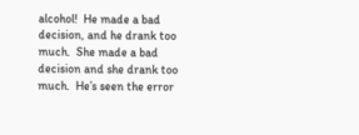alcohol!  He made a bad decision, and he drank too much.  She made a bad decision and she drank too much.  He’s seen the error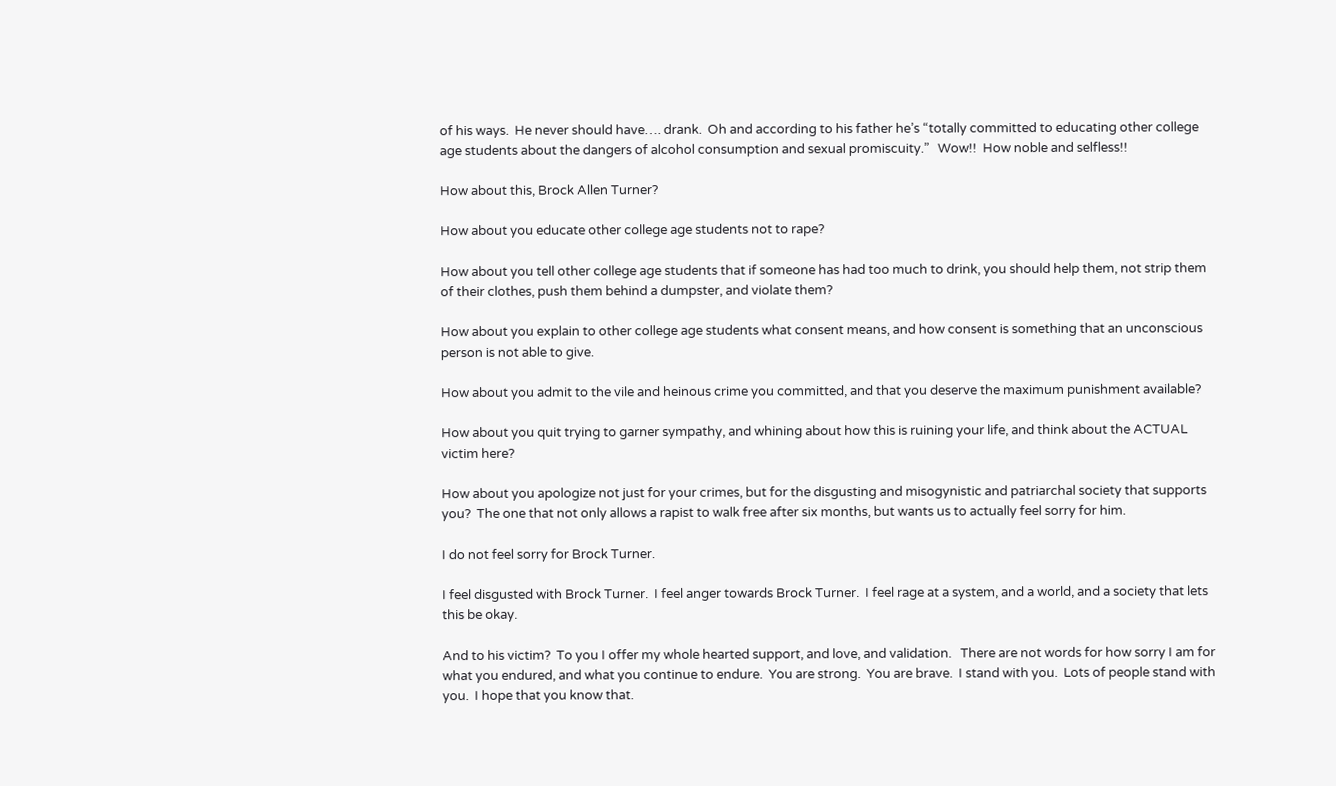of his ways.  He never should have…. drank.  Oh and according to his father he’s “totally committed to educating other college age students about the dangers of alcohol consumption and sexual promiscuity.”   Wow!!  How noble and selfless!!

How about this, Brock Allen Turner?

How about you educate other college age students not to rape?

How about you tell other college age students that if someone has had too much to drink, you should help them, not strip them of their clothes, push them behind a dumpster, and violate them?

How about you explain to other college age students what consent means, and how consent is something that an unconscious person is not able to give.

How about you admit to the vile and heinous crime you committed, and that you deserve the maximum punishment available?

How about you quit trying to garner sympathy, and whining about how this is ruining your life, and think about the ACTUAL victim here?

How about you apologize not just for your crimes, but for the disgusting and misogynistic and patriarchal society that supports you?  The one that not only allows a rapist to walk free after six months, but wants us to actually feel sorry for him.

I do not feel sorry for Brock Turner.

I feel disgusted with Brock Turner.  I feel anger towards Brock Turner.  I feel rage at a system, and a world, and a society that lets this be okay.

And to his victim?  To you I offer my whole hearted support, and love, and validation.   There are not words for how sorry I am for what you endured, and what you continue to endure.  You are strong.  You are brave.  I stand with you.  Lots of people stand with you.  I hope that you know that.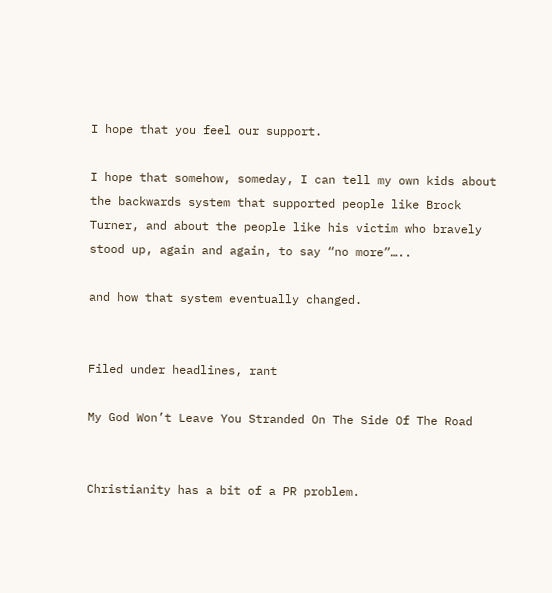I hope that you feel our support.

I hope that somehow, someday, I can tell my own kids about the backwards system that supported people like Brock Turner, and about the people like his victim who bravely stood up, again and again, to say “no more”…..

and how that system eventually changed.


Filed under headlines, rant

My God Won’t Leave You Stranded On The Side Of The Road


Christianity has a bit of a PR problem.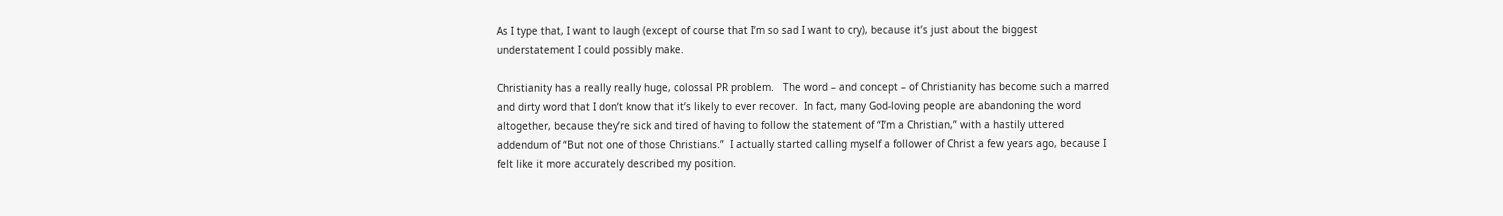As I type that, I want to laugh (except of course that I’m so sad I want to cry), because it’s just about the biggest understatement I could possibly make.

Christianity has a really really huge, colossal PR problem.   The word – and concept – of Christianity has become such a marred and dirty word that I don’t know that it’s likely to ever recover.  In fact, many God-loving people are abandoning the word altogether, because they’re sick and tired of having to follow the statement of “I’m a Christian,” with a hastily uttered addendum of “But not one of those Christians.”  I actually started calling myself a follower of Christ a few years ago, because I felt like it more accurately described my position.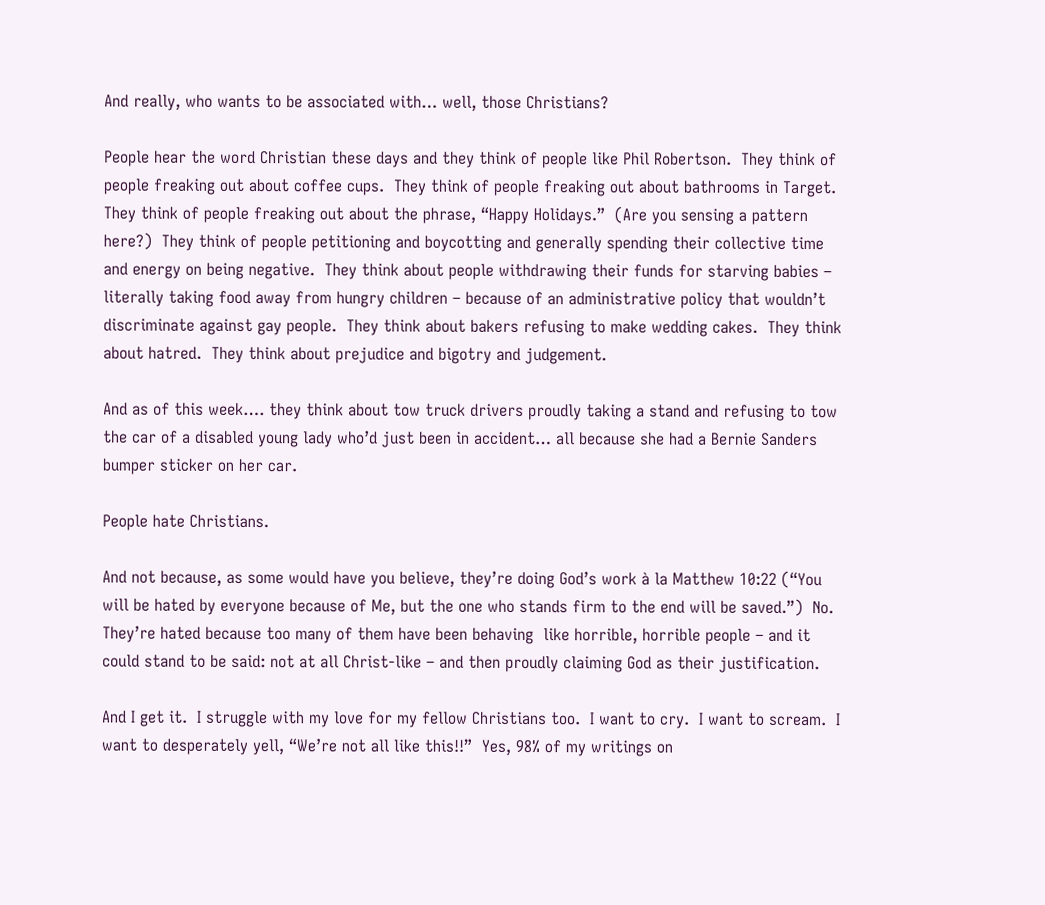And really, who wants to be associated with… well, those Christians?

People hear the word Christian these days and they think of people like Phil Robertson.  They think of people freaking out about coffee cups.  They think of people freaking out about bathrooms in Target.  They think of people freaking out about the phrase, “Happy Holidays.”  (Are you sensing a pattern here?)  They think of people petitioning and boycotting and generally spending their collective time and energy on being negative.  They think about people withdrawing their funds for starving babies – literally taking food away from hungry children – because of an administrative policy that wouldn’t discriminate against gay people.  They think about bakers refusing to make wedding cakes.  They think about hatred.  They think about prejudice and bigotry and judgement.

And as of this week…. they think about tow truck drivers proudly taking a stand and refusing to tow the car of a disabled young lady who’d just been in accident… all because she had a Bernie Sanders bumper sticker on her car.

People hate Christians.

And not because, as some would have you believe, they’re doing God’s work à la Matthew 10:22 (“You will be hated by everyone because of Me, but the one who stands firm to the end will be saved.”)  No.  They’re hated because too many of them have been behaving  like horrible, horrible people – and it could stand to be said: not at all Christ-like – and then proudly claiming God as their justification.

And I get it.  I struggle with my love for my fellow Christians too.  I want to cry.  I want to scream.  I want to desperately yell, “We’re not all like this!!”  Yes, 98% of my writings on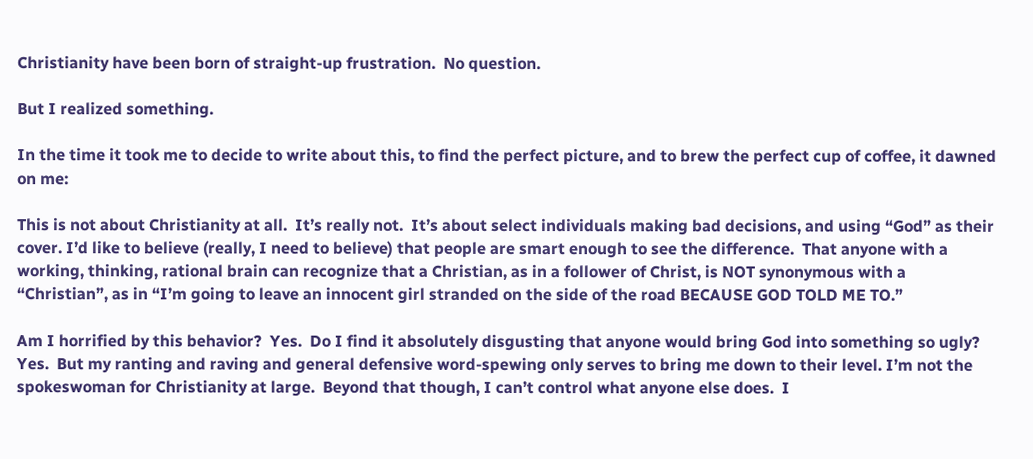Christianity have been born of straight-up frustration.  No question.

But I realized something.

In the time it took me to decide to write about this, to find the perfect picture, and to brew the perfect cup of coffee, it dawned on me:

This is not about Christianity at all.  It’s really not.  It’s about select individuals making bad decisions, and using “God” as their cover. I’d like to believe (really, I need to believe) that people are smart enough to see the difference.  That anyone with a working, thinking, rational brain can recognize that a Christian, as in a follower of Christ, is NOT synonymous with a “Christian”, as in “I’m going to leave an innocent girl stranded on the side of the road BECAUSE GOD TOLD ME TO.”

Am I horrified by this behavior?  Yes.  Do I find it absolutely disgusting that anyone would bring God into something so ugly?  Yes.  But my ranting and raving and general defensive word-spewing only serves to bring me down to their level. I’m not the spokeswoman for Christianity at large.  Beyond that though, I can’t control what anyone else does.  I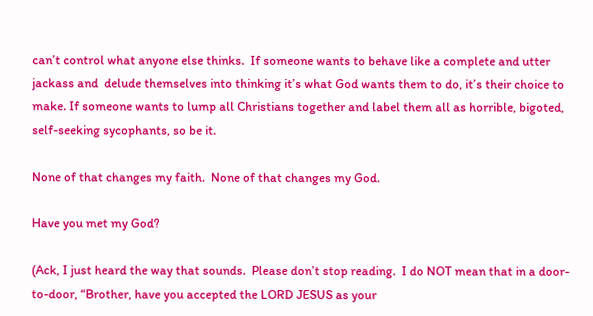can’t control what anyone else thinks.  If someone wants to behave like a complete and utter jackass and  delude themselves into thinking it’s what God wants them to do, it’s their choice to make. If someone wants to lump all Christians together and label them all as horrible, bigoted, self-seeking sycophants, so be it.

None of that changes my faith.  None of that changes my God.

Have you met my God?

(Ack, I just heard the way that sounds.  Please don’t stop reading.  I do NOT mean that in a door-to-door, “Brother, have you accepted the LORD JESUS as your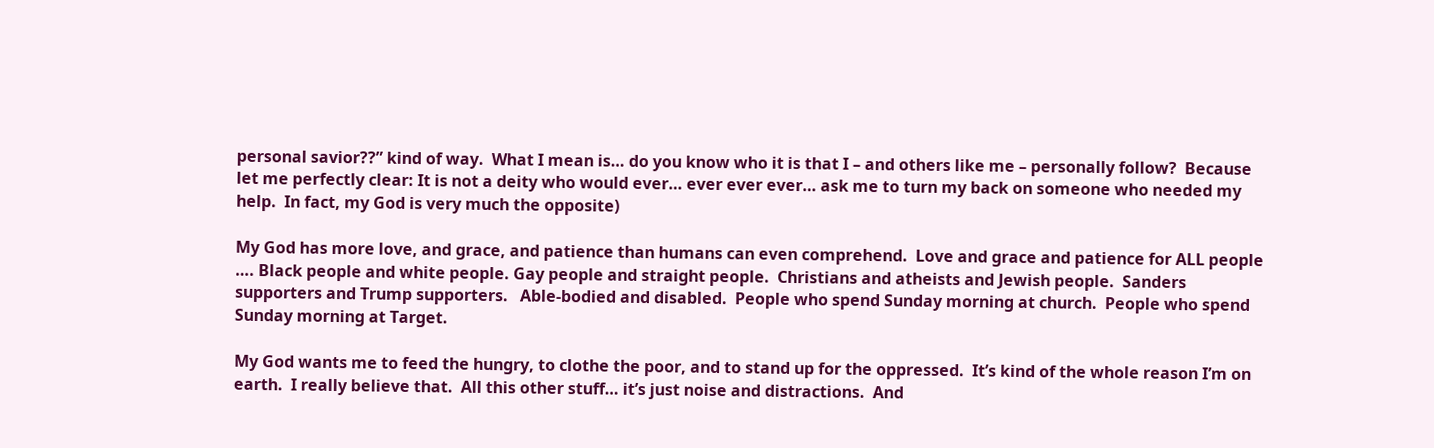personal savior??” kind of way.  What I mean is… do you know who it is that I – and others like me – personally follow?  Because let me perfectly clear: It is not a deity who would ever… ever ever ever… ask me to turn my back on someone who needed my help.  In fact, my God is very much the opposite)

My God has more love, and grace, and patience than humans can even comprehend.  Love and grace and patience for ALL people …. Black people and white people. Gay people and straight people.  Christians and atheists and Jewish people.  Sanders supporters and Trump supporters.   Able-bodied and disabled.  People who spend Sunday morning at church.  People who spend Sunday morning at Target.

My God wants me to feed the hungry, to clothe the poor, and to stand up for the oppressed.  It’s kind of the whole reason I’m on earth.  I really believe that.  All this other stuff… it’s just noise and distractions.  And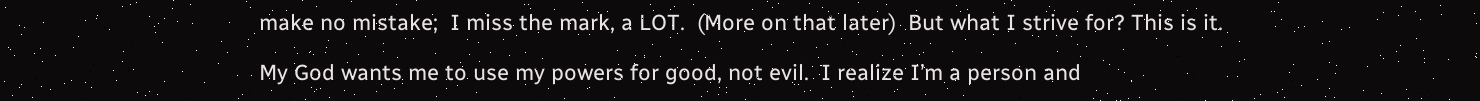make no mistake;  I miss the mark, a LOT.  (More on that later)  But what I strive for? This is it.

My God wants me to use my powers for good, not evil.  I realize I’m a person and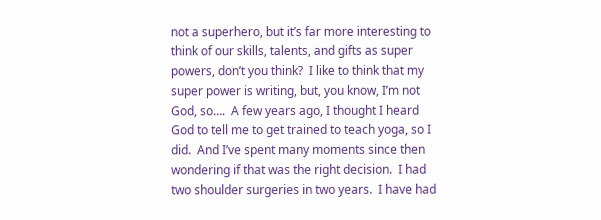not a superhero, but it’s far more interesting to think of our skills, talents, and gifts as super powers, don’t you think?  I like to think that my super power is writing, but, you know, I’m not God, so….  A few years ago, I thought I heard God to tell me to get trained to teach yoga, so I did.  And I’ve spent many moments since then wondering if that was the right decision.  I had two shoulder surgeries in two years.  I have had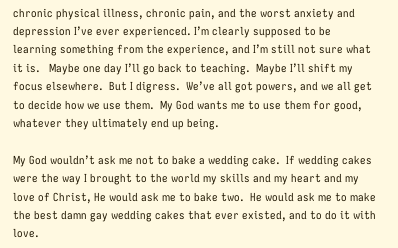chronic physical illness, chronic pain, and the worst anxiety and depression I’ve ever experienced. I’m clearly supposed to be learning something from the experience, and I’m still not sure what it is.   Maybe one day I’ll go back to teaching.  Maybe I’ll shift my focus elsewhere.  But I digress.  We’ve all got powers, and we all get to decide how we use them.  My God wants me to use them for good, whatever they ultimately end up being.

My God wouldn’t ask me not to bake a wedding cake.  If wedding cakes were the way I brought to the world my skills and my heart and my love of Christ, He would ask me to bake two.  He would ask me to make the best damn gay wedding cakes that ever existed, and to do it with love.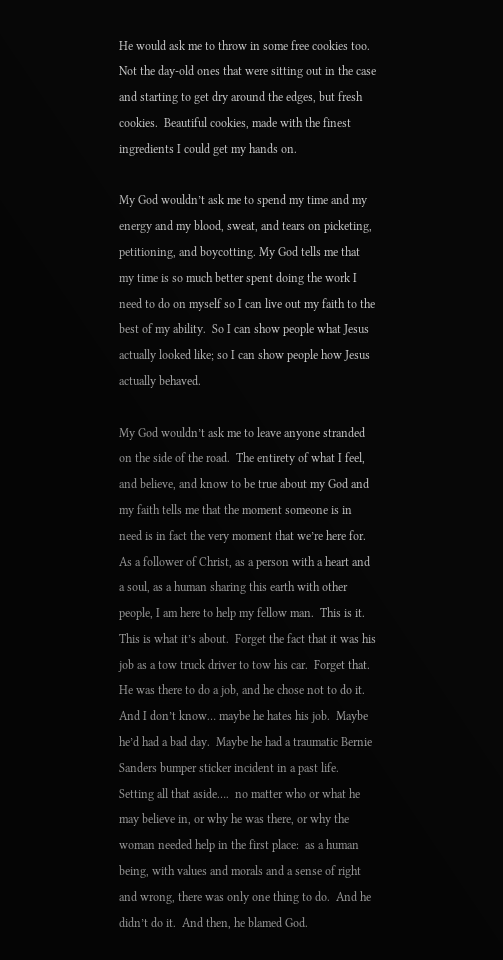He would ask me to throw in some free cookies too.  Not the day-old ones that were sitting out in the case and starting to get dry around the edges, but fresh cookies.  Beautiful cookies, made with the finest ingredients I could get my hands on.

My God wouldn’t ask me to spend my time and my energy and my blood, sweat, and tears on picketing, petitioning, and boycotting. My God tells me that my time is so much better spent doing the work I need to do on myself so I can live out my faith to the best of my ability.  So I can show people what Jesus actually looked like; so I can show people how Jesus actually behaved.

My God wouldn’t ask me to leave anyone stranded on the side of the road.  The entirety of what I feel, and believe, and know to be true about my God and my faith tells me that the moment someone is in need is in fact the very moment that we’re here for. As a follower of Christ, as a person with a heart and a soul, as a human sharing this earth with other people, I am here to help my fellow man.  This is it.  This is what it’s about.  Forget the fact that it was his job as a tow truck driver to tow his car.  Forget that.  He was there to do a job, and he chose not to do it.  And I don’t know… maybe he hates his job.  Maybe he’d had a bad day.  Maybe he had a traumatic Bernie Sanders bumper sticker incident in a past life.  Setting all that aside….  no matter who or what he may believe in, or why he was there, or why the woman needed help in the first place:  as a human being, with values and morals and a sense of right and wrong, there was only one thing to do.  And he didn’t do it.  And then, he blamed God.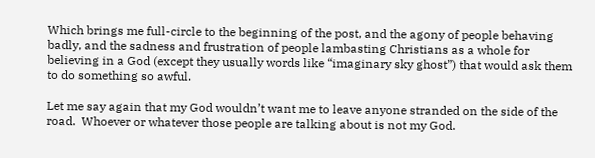Which brings me full-circle to the beginning of the post, and the agony of people behaving badly, and the sadness and frustration of people lambasting Christians as a whole for believing in a God (except they usually words like “imaginary sky ghost”) that would ask them to do something so awful.

Let me say again that my God wouldn’t want me to leave anyone stranded on the side of the road.  Whoever or whatever those people are talking about is not my God.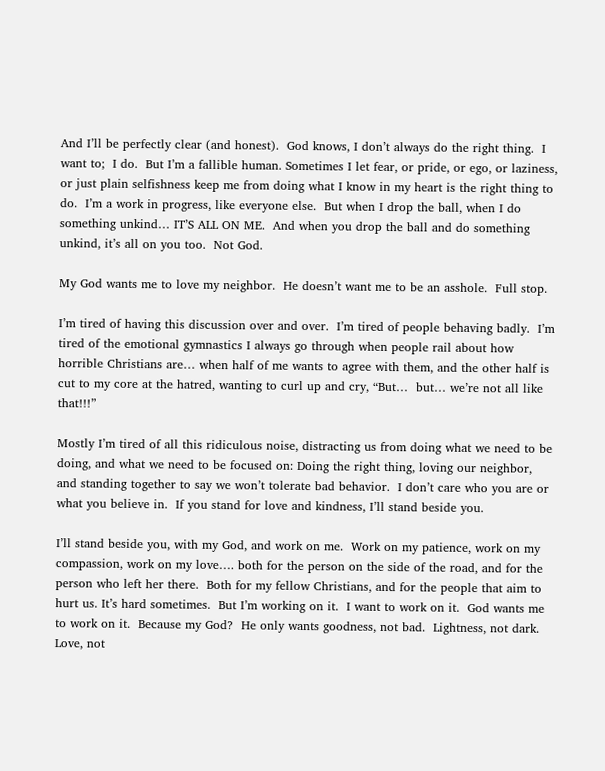And I’ll be perfectly clear (and honest).  God knows, I don’t always do the right thing.  I want to;  I do.  But I’m a fallible human. Sometimes I let fear, or pride, or ego, or laziness, or just plain selfishness keep me from doing what I know in my heart is the right thing to do.  I’m a work in progress, like everyone else.  But when I drop the ball, when I do something unkind… IT’S ALL ON ME.  And when you drop the ball and do something unkind, it’s all on you too.  Not God.

My God wants me to love my neighbor.  He doesn’t want me to be an asshole.  Full stop.

I’m tired of having this discussion over and over.  I’m tired of people behaving badly.  I’m tired of the emotional gymnastics I always go through when people rail about how horrible Christians are… when half of me wants to agree with them, and the other half is cut to my core at the hatred, wanting to curl up and cry, “But…  but… we’re not all like that!!!”

Mostly I’m tired of all this ridiculous noise, distracting us from doing what we need to be doing, and what we need to be focused on: Doing the right thing, loving our neighbor, and standing together to say we won’t tolerate bad behavior.  I don’t care who you are or what you believe in.  If you stand for love and kindness, I’ll stand beside you.

I’ll stand beside you, with my God, and work on me.  Work on my patience, work on my compassion, work on my love…. both for the person on the side of the road, and for the person who left her there.  Both for my fellow Christians, and for the people that aim to hurt us. It’s hard sometimes.  But I’m working on it.  I want to work on it.  God wants me to work on it.  Because my God?  He only wants goodness, not bad.  Lightness, not dark.  Love, not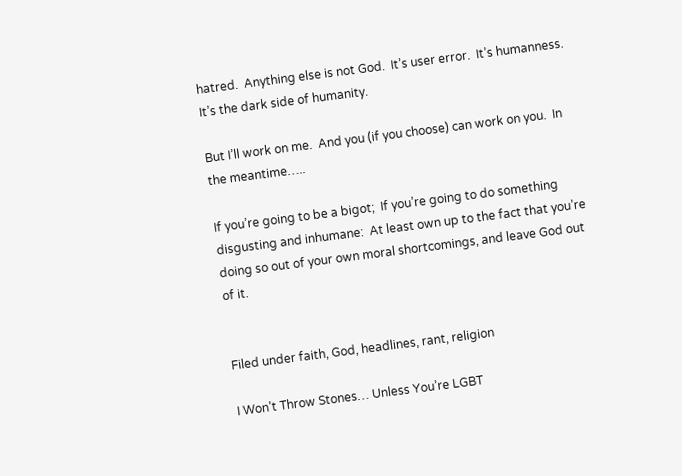hatred.  Anything else is not God.  It’s user error.  It’s humanness.  It’s the dark side of humanity.

But I’ll work on me.  And you (if you choose) can work on you.  In the meantime…..

If you’re going to be a bigot;  If you’re going to do something disgusting and inhumane:  At least own up to the fact that you’re doing so out of your own moral shortcomings, and leave God out of it.


Filed under faith, God, headlines, rant, religion

I Won’t Throw Stones… Unless You’re LGBT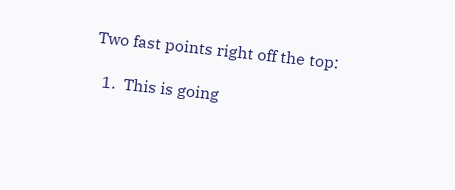Two fast points right off the top:

  1.  This is going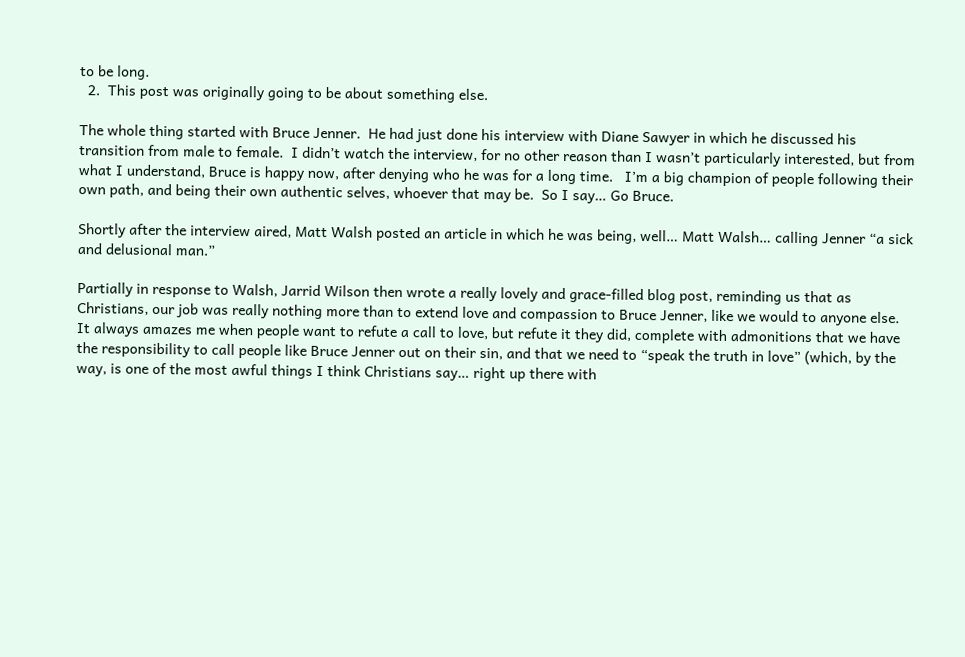to be long.
  2.  This post was originally going to be about something else.

The whole thing started with Bruce Jenner.  He had just done his interview with Diane Sawyer in which he discussed his transition from male to female.  I didn’t watch the interview, for no other reason than I wasn’t particularly interested, but from what I understand, Bruce is happy now, after denying who he was for a long time.   I’m a big champion of people following their own path, and being their own authentic selves, whoever that may be.  So I say… Go Bruce.

Shortly after the interview aired, Matt Walsh posted an article in which he was being, well… Matt Walsh… calling Jenner “a sick and delusional man.”

Partially in response to Walsh, Jarrid Wilson then wrote a really lovely and grace-filled blog post, reminding us that as Christians, our job was really nothing more than to extend love and compassion to Bruce Jenner, like we would to anyone else.  It always amazes me when people want to refute a call to love, but refute it they did, complete with admonitions that we have the responsibility to call people like Bruce Jenner out on their sin, and that we need to “speak the truth in love” (which, by the way, is one of the most awful things I think Christians say… right up there with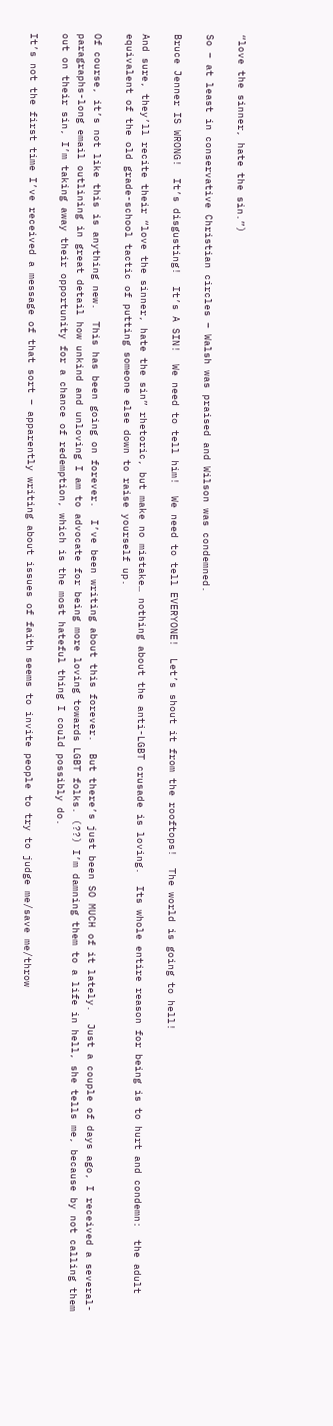“love the sinner, hate the sin.”)

So – at least in conservative Christian circles – Walsh was praised and Wilson was condemned.

Bruce Jenner IS WRONG!  It’s disgusting!  It’s A SIN!  We need to tell him!  We need to tell EVERYONE!  Let’s shout it from the rooftops!  The world is going to hell!

And sure, they’ll recite their “love the sinner, hate the sin” rhetoric, but make no mistake… nothing about the anti-LGBT crusade is loving.  Its whole entire reason for being is to hurt and condemn:  the adult equivalent of the old grade-school tactic of putting someone else down to raise yourself up.

Of course, it’s not like this is anything new.  This has been going on forever.  I’ve been writing about this forever.  But there’s just been SO MUCH of it lately.  Just a couple of days ago, I received a several-paragraphs-long email outlining in great detail how unkind and unloving I am to advocate for being more loving towards LGBT folks. (??) I’m damning them to a life in hell, she tells me, because by not calling them out on their sin, I’m taking away their opportunity for a chance of redemption, which is the most hateful thing I could possibly do.

It’s not the first time I’ve received a message of that sort – apparently writing about issues of faith seems to invite people to try to judge me/save me/throw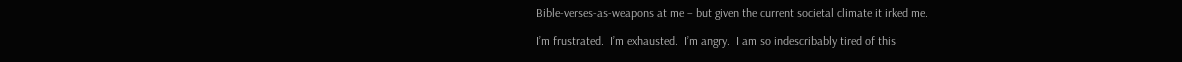Bible-verses-as-weapons at me – but given the current societal climate it irked me.

I’m frustrated.  I’m exhausted.  I’m angry.  I am so indescribably tired of this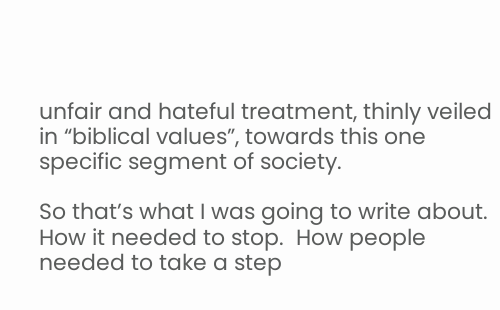unfair and hateful treatment, thinly veiled in “biblical values”, towards this one specific segment of society.

So that’s what I was going to write about.  How it needed to stop.  How people needed to take a step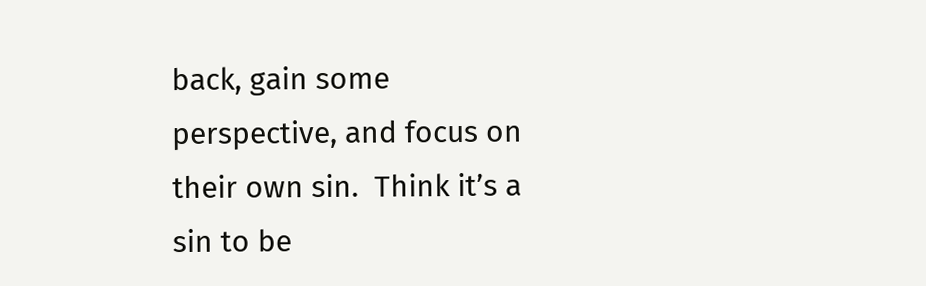back, gain some perspective, and focus on their own sin.  Think it’s a sin to be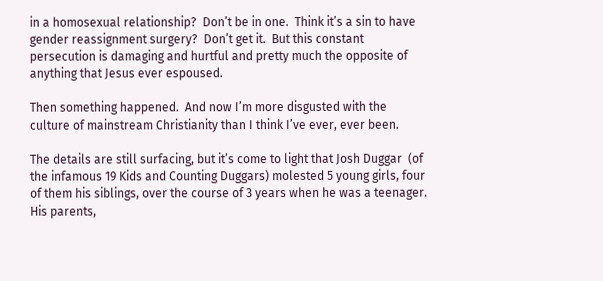in a homosexual relationship?  Don’t be in one.  Think it’s a sin to have gender reassignment surgery?  Don’t get it.  But this constant persecution is damaging and hurtful and pretty much the opposite of anything that Jesus ever espoused.

Then something happened.  And now I’m more disgusted with the culture of mainstream Christianity than I think I’ve ever, ever been.

The details are still surfacing, but it’s come to light that Josh Duggar  (of the infamous 19 Kids and Counting Duggars) molested 5 young girls, four of them his siblings, over the course of 3 years when he was a teenager.  His parents,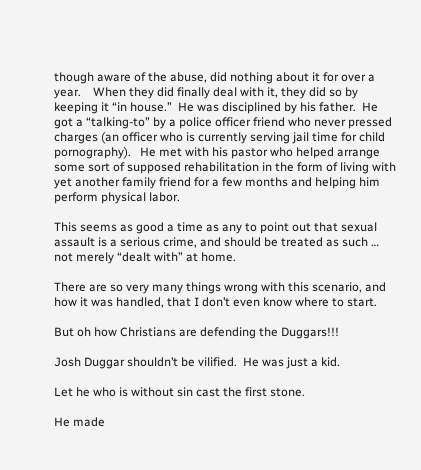though aware of the abuse, did nothing about it for over a year.    When they did finally deal with it, they did so by keeping it “in house.”  He was disciplined by his father.  He got a “talking-to” by a police officer friend who never pressed charges (an officer who is currently serving jail time for child pornography).   He met with his pastor who helped arrange some sort of supposed rehabilitation in the form of living with yet another family friend for a few months and helping him perform physical labor.

This seems as good a time as any to point out that sexual assault is a serious crime, and should be treated as such … not merely “dealt with” at home.

There are so very many things wrong with this scenario, and how it was handled, that I don’t even know where to start.

But oh how Christians are defending the Duggars!!!

Josh Duggar shouldn’t be vilified.  He was just a kid.

Let he who is without sin cast the first stone.

He made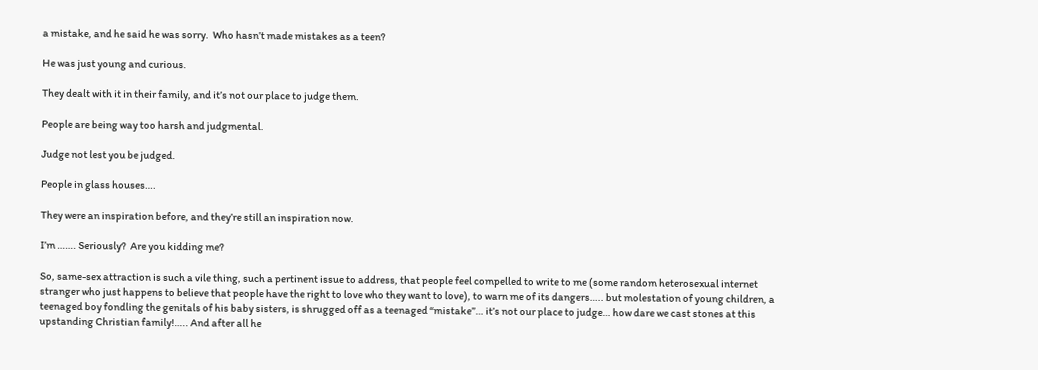a mistake, and he said he was sorry.  Who hasn’t made mistakes as a teen?

He was just young and curious.

They dealt with it in their family, and it’s not our place to judge them.

People are being way too harsh and judgmental.

Judge not lest you be judged.

People in glass houses….

They were an inspiration before, and they’re still an inspiration now.

I’m ……. Seriously?  Are you kidding me?

So, same-sex attraction is such a vile thing, such a pertinent issue to address, that people feel compelled to write to me (some random heterosexual internet stranger who just happens to believe that people have the right to love who they want to love), to warn me of its dangers….. but molestation of young children, a teenaged boy fondling the genitals of his baby sisters, is shrugged off as a teenaged “mistake”… it’s not our place to judge… how dare we cast stones at this upstanding Christian family!….. And after all he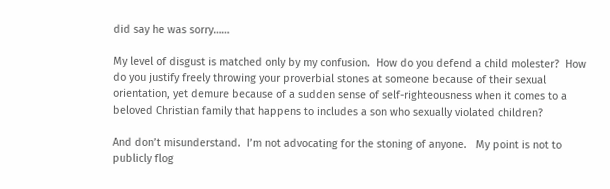did say he was sorry……

My level of disgust is matched only by my confusion.  How do you defend a child molester?  How do you justify freely throwing your proverbial stones at someone because of their sexual orientation, yet demure because of a sudden sense of self-righteousness when it comes to a beloved Christian family that happens to includes a son who sexually violated children?

And don’t misunderstand.  I’m not advocating for the stoning of anyone.   My point is not to publicly flog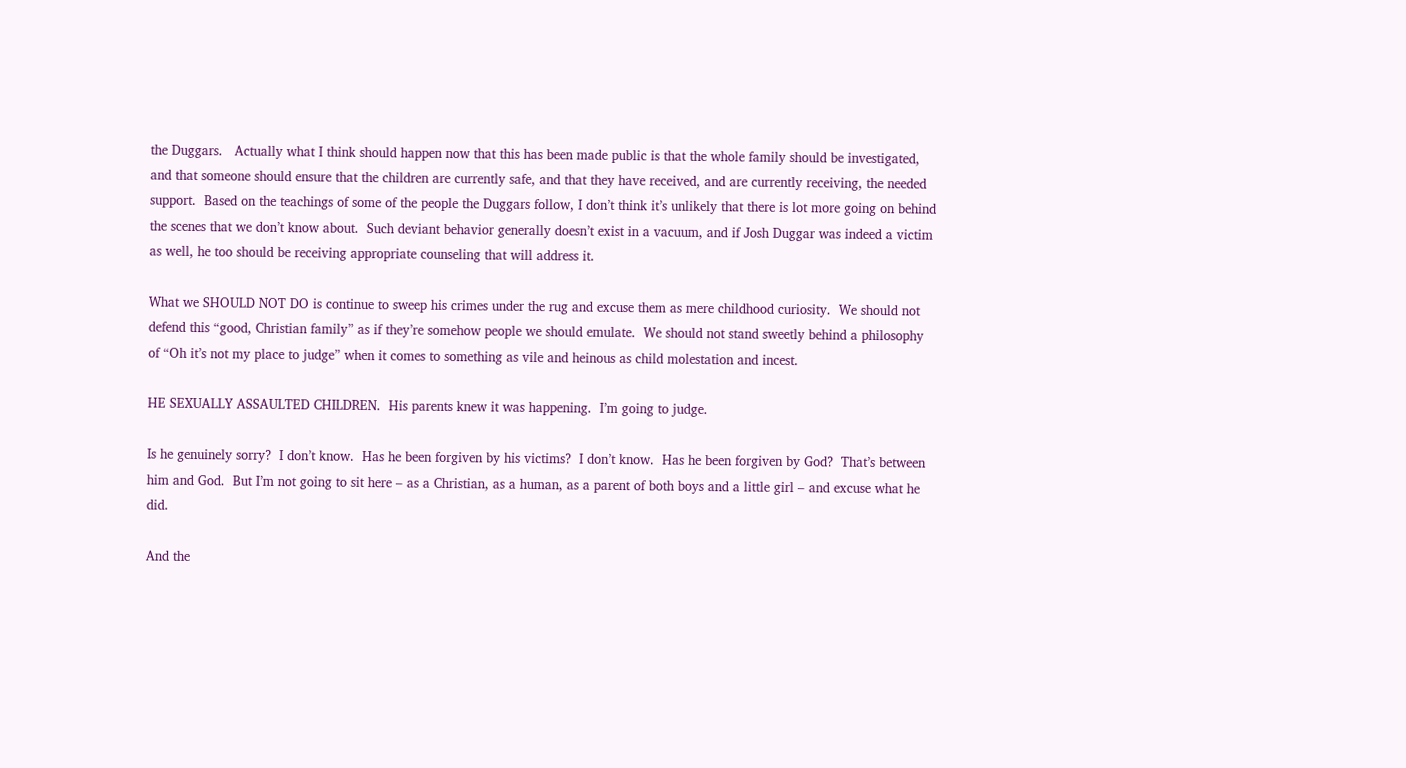the Duggars.   Actually what I think should happen now that this has been made public is that the whole family should be investigated, and that someone should ensure that the children are currently safe, and that they have received, and are currently receiving, the needed support.  Based on the teachings of some of the people the Duggars follow, I don’t think it’s unlikely that there is lot more going on behind the scenes that we don’t know about.  Such deviant behavior generally doesn’t exist in a vacuum, and if Josh Duggar was indeed a victim as well, he too should be receiving appropriate counseling that will address it.

What we SHOULD NOT DO is continue to sweep his crimes under the rug and excuse them as mere childhood curiosity.  We should not defend this “good, Christian family” as if they’re somehow people we should emulate.  We should not stand sweetly behind a philosophy of “Oh it’s not my place to judge” when it comes to something as vile and heinous as child molestation and incest.

HE SEXUALLY ASSAULTED CHILDREN.  His parents knew it was happening.  I’m going to judge.

Is he genuinely sorry?  I don’t know.  Has he been forgiven by his victims?  I don’t know.  Has he been forgiven by God?  That’s between him and God.  But I’m not going to sit here – as a Christian, as a human, as a parent of both boys and a little girl – and excuse what he did.

And the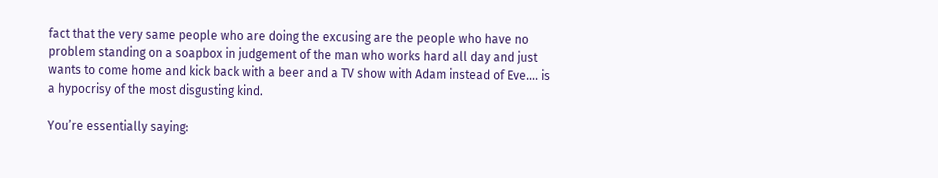fact that the very same people who are doing the excusing are the people who have no problem standing on a soapbox in judgement of the man who works hard all day and just wants to come home and kick back with a beer and a TV show with Adam instead of Eve…. is a hypocrisy of the most disgusting kind.

You’re essentially saying: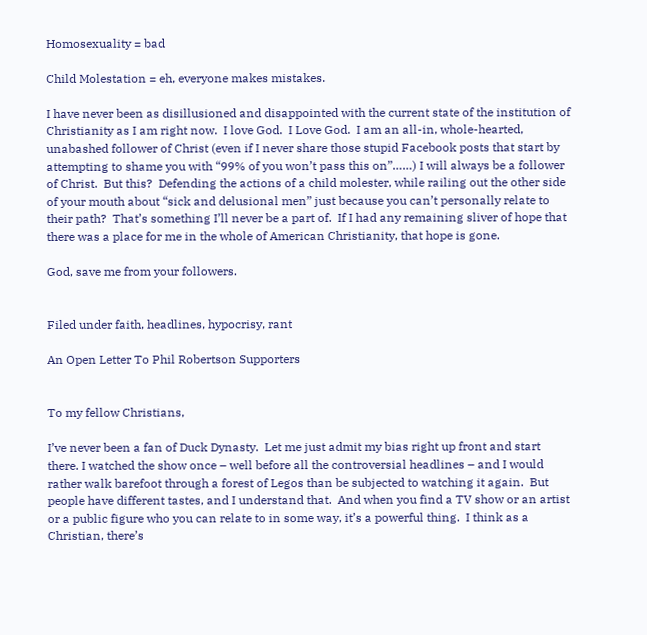Homosexuality = bad

Child Molestation = eh, everyone makes mistakes.

I have never been as disillusioned and disappointed with the current state of the institution of Christianity as I am right now.  I love God.  I Love God.  I am an all-in, whole-hearted, unabashed follower of Christ (even if I never share those stupid Facebook posts that start by attempting to shame you with “99% of you won’t pass this on”……) I will always be a follower of Christ.  But this?  Defending the actions of a child molester, while railing out the other side of your mouth about “sick and delusional men” just because you can’t personally relate to their path?  That’s something I’ll never be a part of.  If I had any remaining sliver of hope that there was a place for me in the whole of American Christianity, that hope is gone.

God, save me from your followers.


Filed under faith, headlines, hypocrisy, rant

An Open Letter To Phil Robertson Supporters


To my fellow Christians,

I’ve never been a fan of Duck Dynasty.  Let me just admit my bias right up front and start there. I watched the show once – well before all the controversial headlines – and I would rather walk barefoot through a forest of Legos than be subjected to watching it again.  But people have different tastes, and I understand that.  And when you find a TV show or an artist or a public figure who you can relate to in some way, it’s a powerful thing.  I think as a Christian, there’s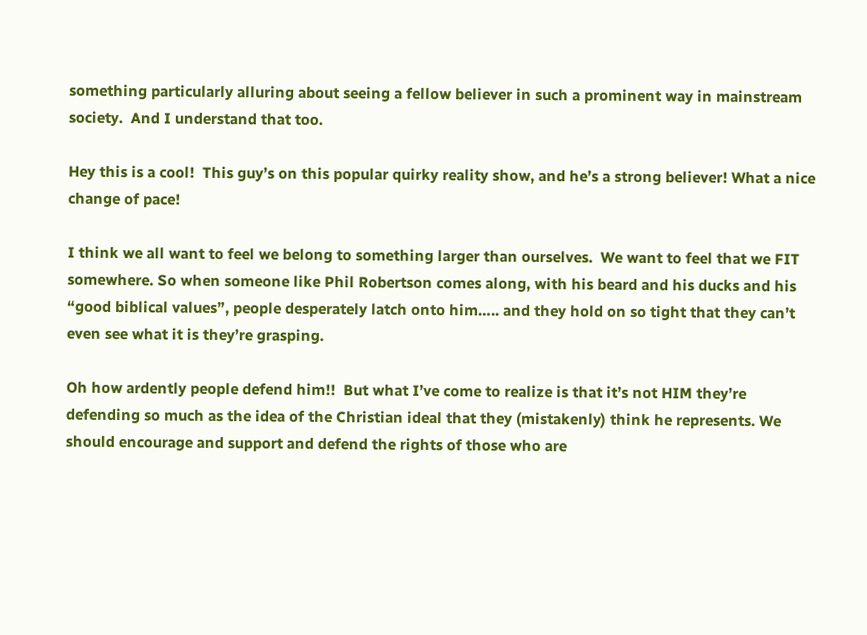something particularly alluring about seeing a fellow believer in such a prominent way in mainstream society.  And I understand that too.

Hey this is a cool!  This guy’s on this popular quirky reality show, and he’s a strong believer! What a nice change of pace!

I think we all want to feel we belong to something larger than ourselves.  We want to feel that we FIT somewhere. So when someone like Phil Robertson comes along, with his beard and his ducks and his “good biblical values”, people desperately latch onto him….. and they hold on so tight that they can’t even see what it is they’re grasping.

Oh how ardently people defend him!!  But what I’ve come to realize is that it’s not HIM they’re defending so much as the idea of the Christian ideal that they (mistakenly) think he represents. We should encourage and support and defend the rights of those who are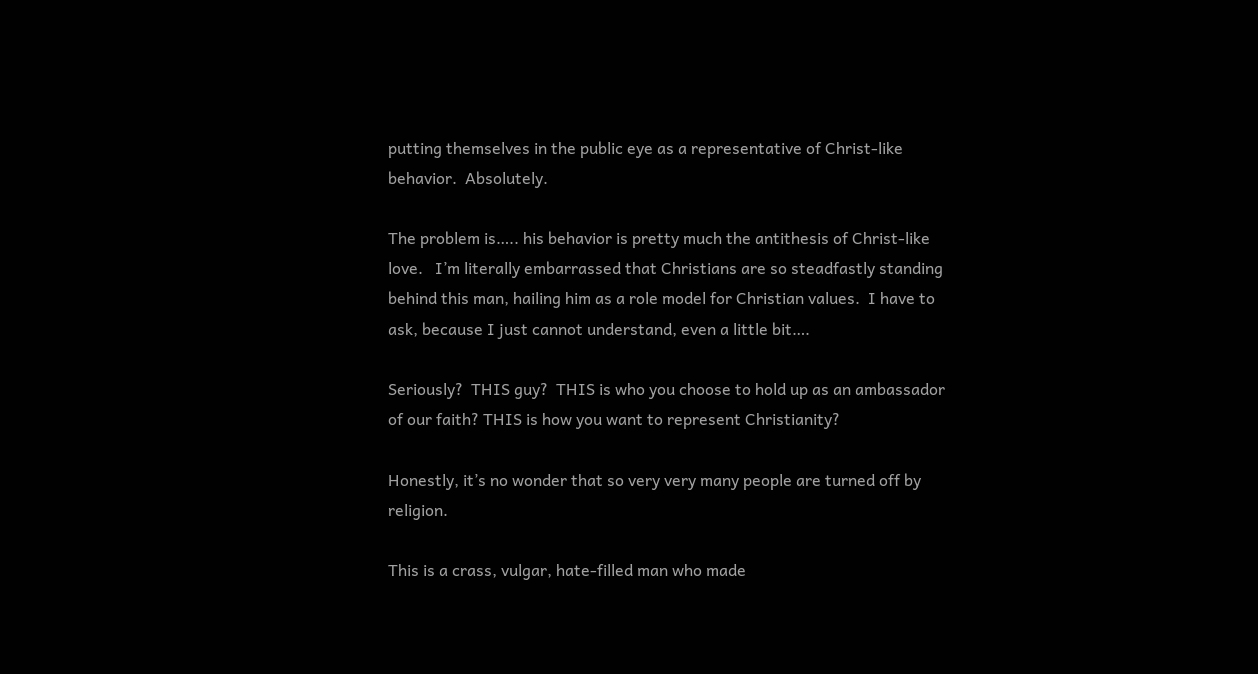putting themselves in the public eye as a representative of Christ-like behavior.  Absolutely.

The problem is….. his behavior is pretty much the antithesis of Christ-like love.   I’m literally embarrassed that Christians are so steadfastly standing behind this man, hailing him as a role model for Christian values.  I have to ask, because I just cannot understand, even a little bit….

Seriously?  THIS guy?  THIS is who you choose to hold up as an ambassador of our faith? THIS is how you want to represent Christianity?

Honestly, it’s no wonder that so very very many people are turned off by religion.

This is a crass, vulgar, hate-filled man who made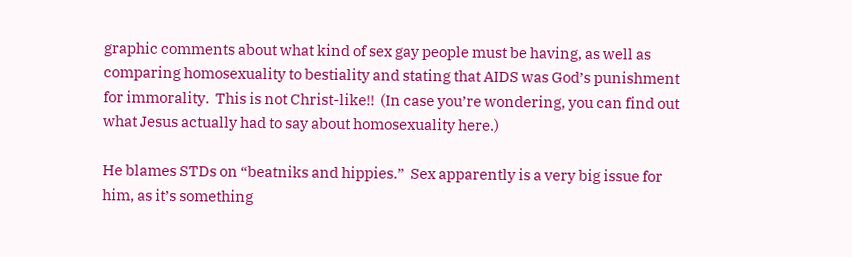graphic comments about what kind of sex gay people must be having, as well as comparing homosexuality to bestiality and stating that AIDS was God’s punishment for immorality.  This is not Christ-like!!  (In case you’re wondering, you can find out what Jesus actually had to say about homosexuality here.)

He blames STDs on “beatniks and hippies.”  Sex apparently is a very big issue for him, as it’s something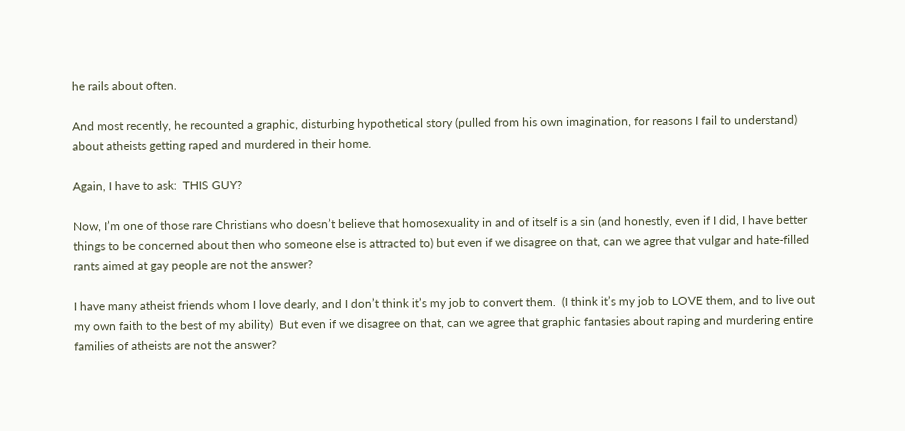he rails about often.

And most recently, he recounted a graphic, disturbing hypothetical story (pulled from his own imagination, for reasons I fail to understand) about atheists getting raped and murdered in their home.

Again, I have to ask:  THIS GUY?

Now, I’m one of those rare Christians who doesn’t believe that homosexuality in and of itself is a sin (and honestly, even if I did, I have better things to be concerned about then who someone else is attracted to) but even if we disagree on that, can we agree that vulgar and hate-filled rants aimed at gay people are not the answer?

I have many atheist friends whom I love dearly, and I don’t think it’s my job to convert them.  (I think it’s my job to LOVE them, and to live out my own faith to the best of my ability)  But even if we disagree on that, can we agree that graphic fantasies about raping and murdering entire families of atheists are not the answer?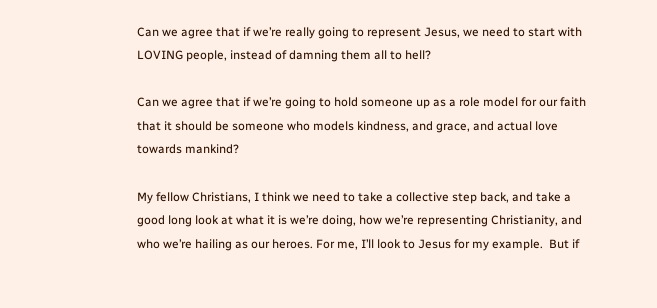Can we agree that if we’re really going to represent Jesus, we need to start with LOVING people, instead of damning them all to hell?

Can we agree that if we’re going to hold someone up as a role model for our faith that it should be someone who models kindness, and grace, and actual love towards mankind?

My fellow Christians, I think we need to take a collective step back, and take a good long look at what it is we’re doing, how we’re representing Christianity, and who we’re hailing as our heroes. For me, I’ll look to Jesus for my example.  But if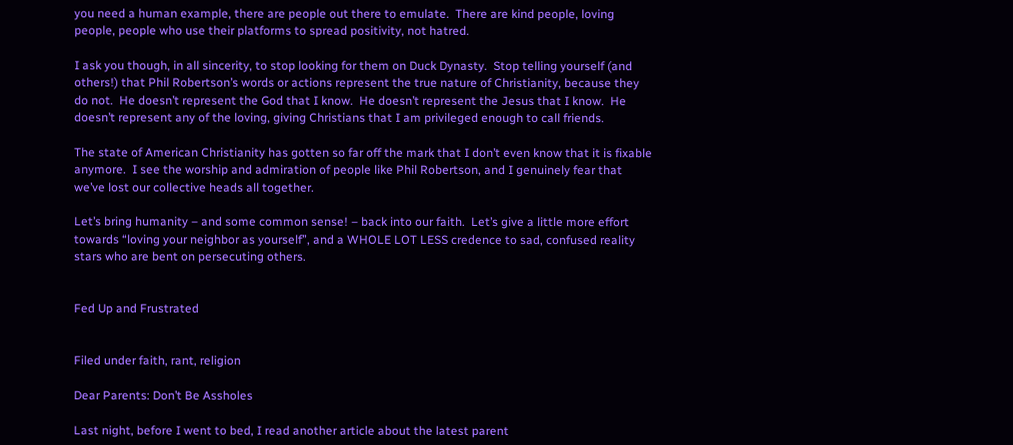you need a human example, there are people out there to emulate.  There are kind people, loving people, people who use their platforms to spread positivity, not hatred.

I ask you though, in all sincerity, to stop looking for them on Duck Dynasty.  Stop telling yourself (and others!) that Phil Robertson’s words or actions represent the true nature of Christianity, because they do not.  He doesn’t represent the God that I know.  He doesn’t represent the Jesus that I know.  He doesn’t represent any of the loving, giving Christians that I am privileged enough to call friends.

The state of American Christianity has gotten so far off the mark that I don’t even know that it is fixable anymore.  I see the worship and admiration of people like Phil Robertson, and I genuinely fear that we’ve lost our collective heads all together.

Let’s bring humanity – and some common sense! – back into our faith.  Let’s give a little more effort towards “loving your neighbor as yourself”, and a WHOLE LOT LESS credence to sad, confused reality stars who are bent on persecuting others.


Fed Up and Frustrated


Filed under faith, rant, religion

Dear Parents: Don’t Be Assholes

Last night, before I went to bed, I read another article about the latest parent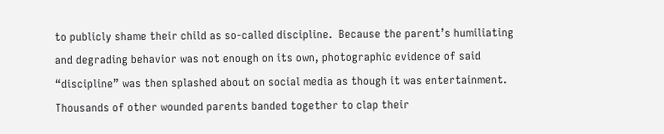to publicly shame their child as so-called discipline.  Because the parent’s humiliating and degrading behavior was not enough on its own, photographic evidence of said “discipline” was then splashed about on social media as though it was entertainment.  Thousands of other wounded parents banded together to clap their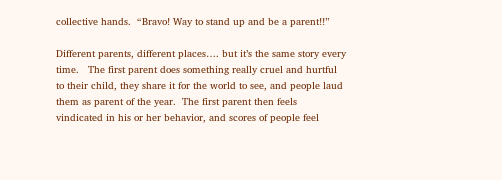collective hands.  “Bravo! Way to stand up and be a parent!!”

Different parents, different places…. but it’s the same story every time.   The first parent does something really cruel and hurtful to their child, they share it for the world to see, and people laud them as parent of the year.  The first parent then feels vindicated in his or her behavior, and scores of people feel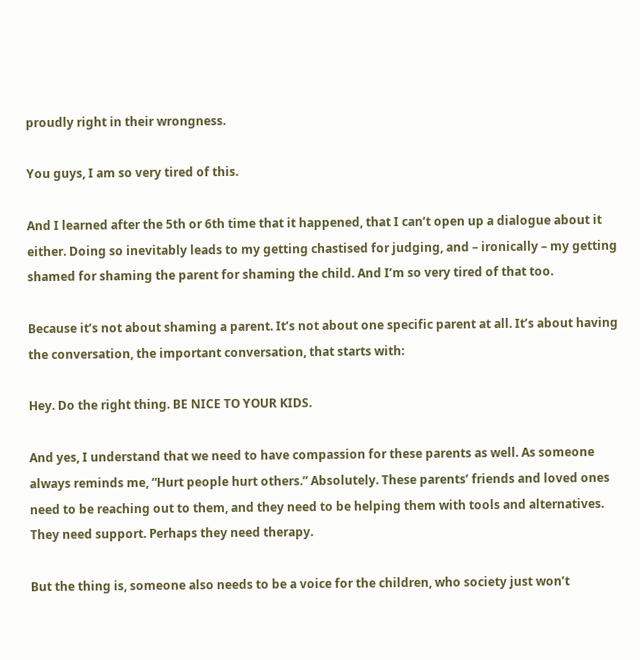proudly right in their wrongness.

You guys, I am so very tired of this.

And I learned after the 5th or 6th time that it happened, that I can’t open up a dialogue about it either. Doing so inevitably leads to my getting chastised for judging, and – ironically – my getting shamed for shaming the parent for shaming the child. And I’m so very tired of that too.

Because it’s not about shaming a parent. It’s not about one specific parent at all. It’s about having the conversation, the important conversation, that starts with:

Hey. Do the right thing. BE NICE TO YOUR KIDS.

And yes, I understand that we need to have compassion for these parents as well. As someone always reminds me, “Hurt people hurt others.” Absolutely. These parents’ friends and loved ones need to be reaching out to them, and they need to be helping them with tools and alternatives. They need support. Perhaps they need therapy.

But the thing is, someone also needs to be a voice for the children, who society just won’t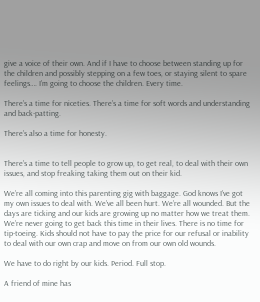give a voice of their own. And if I have to choose between standing up for the children and possibly stepping on a few toes, or staying silent to spare feelings…. I’m going to choose the children. Every time.

There’s a time for niceties. There’s a time for soft words and understanding and back-patting.

There’s also a time for honesty.


There’s a time to tell people to grow up, to get real, to deal with their own issues, and stop freaking taking them out on their kid.

We’re all coming into this parenting gig with baggage. God knows I’ve got my own issues to deal with. We’ve all been hurt. We’re all wounded. But the days are ticking and our kids are growing up no matter how we treat them. We’re never going to get back this time in their lives. There is no time for tip-toeing. Kids should not have to pay the price for our refusal or inability to deal with our own crap and move on from our own old wounds.

We have to do right by our kids. Period. Full stop.

A friend of mine has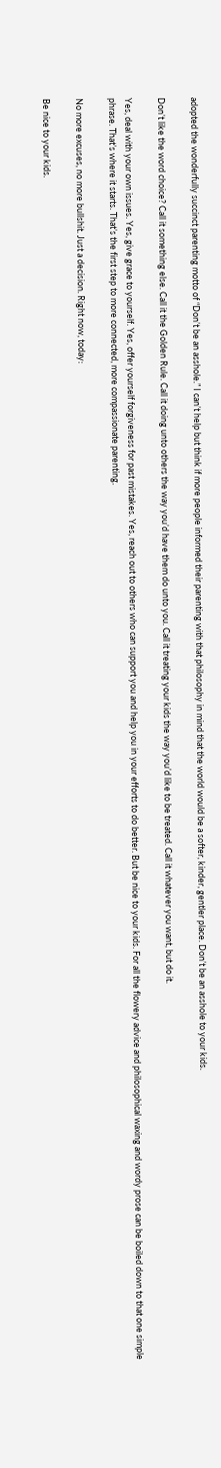adopted the wonderfully succinct parenting motto of “Don’t be an asshole.” I can’t help but think if more people informed their parenting with that philosophy in mind that the world would be a softer, kinder, gentler place. Don’t be an asshole to your kids.

Don’t like the word choice? Call it something else. Call it the Golden Rule. Call it doing unto others the way you’d have them do unto you. Call it treating your kids the way you’d like to be treated. Call it whatever you want, but do it.

Yes, deal with your own issues. Yes, give grace to yourself. Yes, offer yourself forgiveness for past mistakes. Yes, reach out to others who can support you and help you in your efforts to do better. But be nice to your kids. For all the flowery advice and philosophical waxing and wordy prose can be boiled down to that one simple phrase. That’s where it starts. That’s the first step to more connected, more compassionate parenting.

No more excuses, no more bullshit. Just a decision. Right now, today:

Be nice to your kids.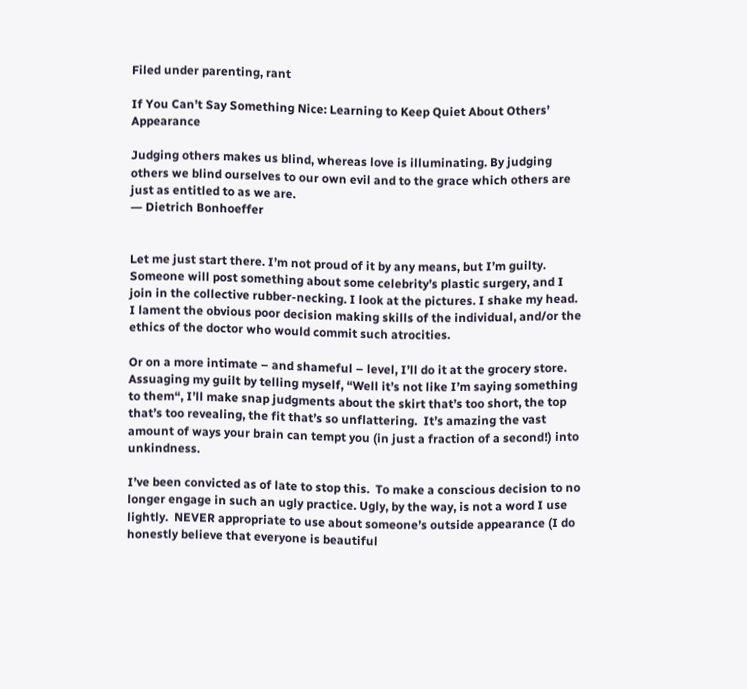Filed under parenting, rant

If You Can’t Say Something Nice: Learning to Keep Quiet About Others’ Appearance

Judging others makes us blind, whereas love is illuminating. By judging others we blind ourselves to our own evil and to the grace which others are just as entitled to as we are.
― Dietrich Bonhoeffer


Let me just start there. I’m not proud of it by any means, but I’m guilty. Someone will post something about some celebrity’s plastic surgery, and I join in the collective rubber-necking. I look at the pictures. I shake my head. I lament the obvious poor decision making skills of the individual, and/or the ethics of the doctor who would commit such atrocities.

Or on a more intimate – and shameful – level, I’ll do it at the grocery store. Assuaging my guilt by telling myself, “Well it’s not like I’m saying something to them“, I’ll make snap judgments about the skirt that’s too short, the top that’s too revealing, the fit that’s so unflattering.  It’s amazing the vast amount of ways your brain can tempt you (in just a fraction of a second!) into unkindness.

I’ve been convicted as of late to stop this.  To make a conscious decision to no longer engage in such an ugly practice. Ugly, by the way, is not a word I use lightly.  NEVER appropriate to use about someone’s outside appearance (I do honestly believe that everyone is beautiful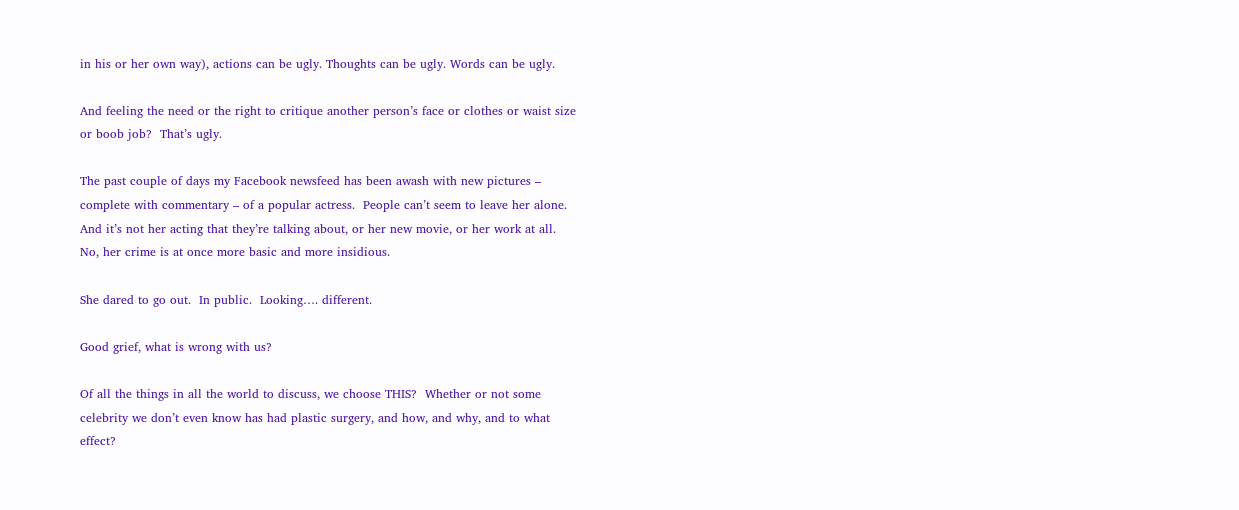in his or her own way), actions can be ugly. Thoughts can be ugly. Words can be ugly.

And feeling the need or the right to critique another person’s face or clothes or waist size or boob job?  That’s ugly.

The past couple of days my Facebook newsfeed has been awash with new pictures – complete with commentary – of a popular actress.  People can’t seem to leave her alone.  And it’s not her acting that they’re talking about, or her new movie, or her work at all.   No, her crime is at once more basic and more insidious.

She dared to go out.  In public.  Looking…. different.

Good grief, what is wrong with us?

Of all the things in all the world to discuss, we choose THIS?  Whether or not some celebrity we don’t even know has had plastic surgery, and how, and why, and to what effect?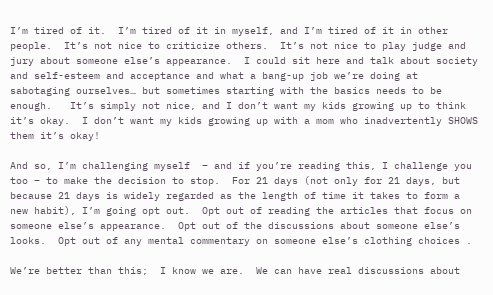I’m tired of it.  I’m tired of it in myself, and I’m tired of it in other people.  It’s not nice to criticize others.  It’s not nice to play judge and jury about someone else’s appearance.  I could sit here and talk about society and self-esteem and acceptance and what a bang-up job we’re doing at sabotaging ourselves… but sometimes starting with the basics needs to be enough.   It’s simply not nice, and I don’t want my kids growing up to think it’s okay.  I don’t want my kids growing up with a mom who inadvertently SHOWS them it’s okay!

And so, I’m challenging myself  – and if you’re reading this, I challenge you too – to make the decision to stop.  For 21 days (not only for 21 days, but because 21 days is widely regarded as the length of time it takes to form a new habit), I’m going opt out.  Opt out of reading the articles that focus on someone else’s appearance.  Opt out of the discussions about someone else’s looks.  Opt out of any mental commentary on someone else’s clothing choices .

We’re better than this;  I know we are.  We can have real discussions about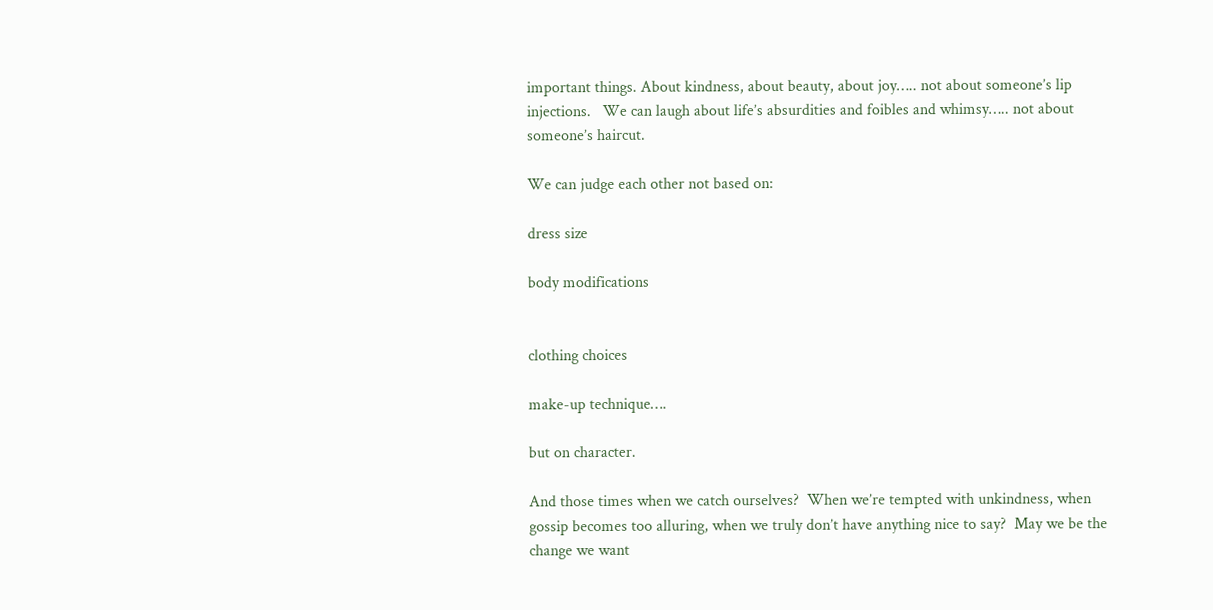important things. About kindness, about beauty, about joy….. not about someone’s lip injections.   We can laugh about life’s absurdities and foibles and whimsy….. not about someone’s haircut.

We can judge each other not based on:

dress size

body modifications


clothing choices

make-up technique….

but on character.

And those times when we catch ourselves?  When we’re tempted with unkindness, when gossip becomes too alluring, when we truly don’t have anything nice to say?  May we be the change we want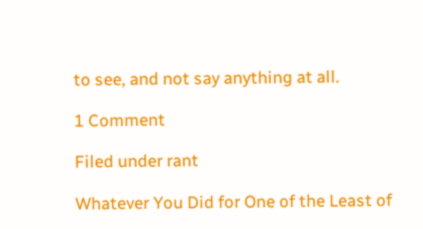to see, and not say anything at all.

1 Comment

Filed under rant

Whatever You Did for One of the Least of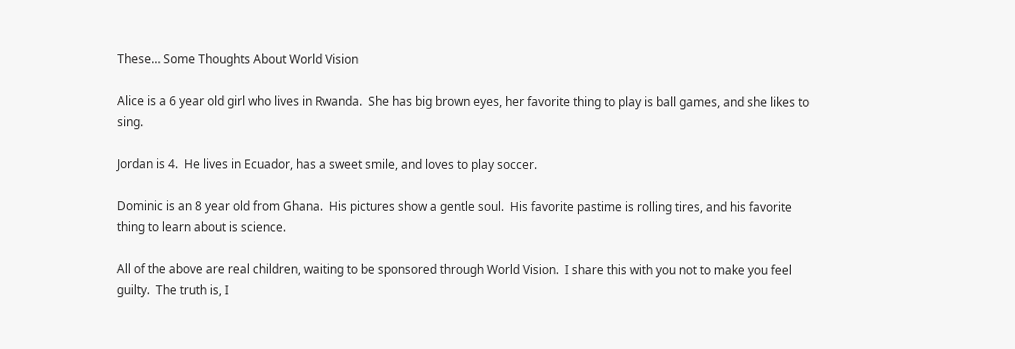These… Some Thoughts About World Vision

Alice is a 6 year old girl who lives in Rwanda.  She has big brown eyes, her favorite thing to play is ball games, and she likes to sing.

Jordan is 4.  He lives in Ecuador, has a sweet smile, and loves to play soccer.

Dominic is an 8 year old from Ghana.  His pictures show a gentle soul.  His favorite pastime is rolling tires, and his favorite thing to learn about is science.

All of the above are real children, waiting to be sponsored through World Vision.  I share this with you not to make you feel guilty.  The truth is, I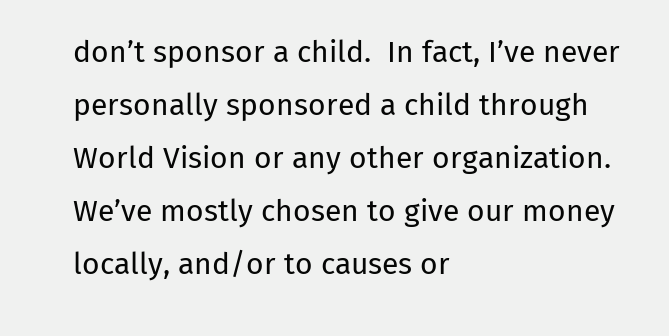don’t sponsor a child.  In fact, I’ve never personally sponsored a child through World Vision or any other organization.  We’ve mostly chosen to give our money locally, and/or to causes or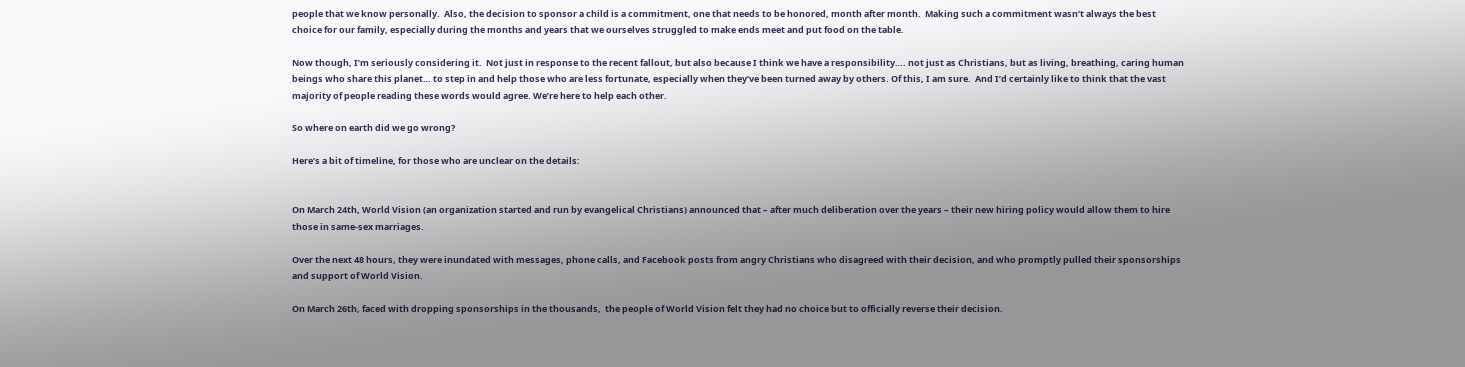people that we know personally.  Also, the decision to sponsor a child is a commitment, one that needs to be honored, month after month.  Making such a commitment wasn’t always the best choice for our family, especially during the months and years that we ourselves struggled to make ends meet and put food on the table.

Now though, I’m seriously considering it.  Not just in response to the recent fallout, but also because I think we have a responsibility…. not just as Christians, but as living, breathing, caring human beings who share this planet… to step in and help those who are less fortunate, especially when they’ve been turned away by others. Of this, I am sure.  And I’d certainly like to think that the vast majority of people reading these words would agree. We’re here to help each other.

So where on earth did we go wrong?

Here’s a bit of timeline, for those who are unclear on the details:


On March 24th, World Vision (an organization started and run by evangelical Christians) announced that – after much deliberation over the years – their new hiring policy would allow them to hire those in same-sex marriages.

Over the next 48 hours, they were inundated with messages, phone calls, and Facebook posts from angry Christians who disagreed with their decision, and who promptly pulled their sponsorships and support of World Vision.

On March 26th, faced with dropping sponsorships in the thousands,  the people of World Vision felt they had no choice but to officially reverse their decision.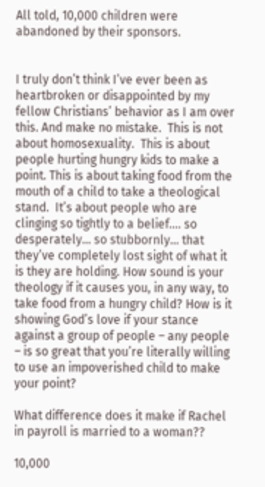All told, 10,000 children were abandoned by their sponsors.


I truly don’t think I’ve ever been as heartbroken or disappointed by my fellow Christians’ behavior as I am over this. And make no mistake.  This is not about homosexuality.  This is about people hurting hungry kids to make a point. This is about taking food from the mouth of a child to take a theological stand.  It’s about people who are clinging so tightly to a belief…. so desperately… so stubbornly… that they’ve completely lost sight of what it is they are holding. How sound is your theology if it causes you, in any way, to take food from a hungry child? How is it showing God’s love if your stance against a group of people – any people – is so great that you’re literally willing to use an impoverished child to make your point?

What difference does it make if Rachel in payroll is married to a woman??

10,000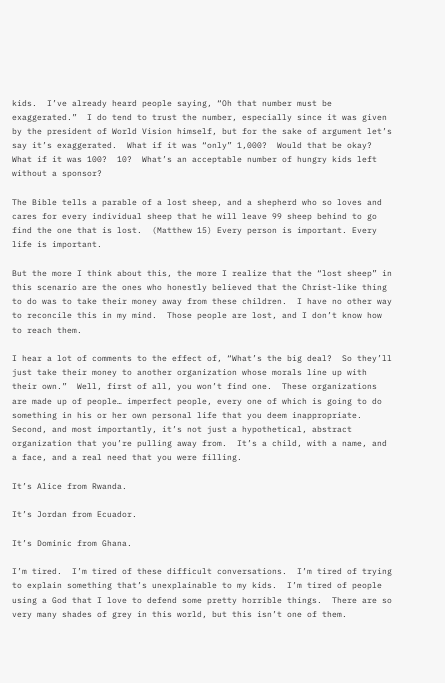kids.  I’ve already heard people saying, “Oh that number must be exaggerated.”  I do tend to trust the number, especially since it was given by the president of World Vision himself, but for the sake of argument let’s say it’s exaggerated.  What if it was “only” 1,000?  Would that be okay?  What if it was 100?  10?  What’s an acceptable number of hungry kids left without a sponsor?

The Bible tells a parable of a lost sheep, and a shepherd who so loves and cares for every individual sheep that he will leave 99 sheep behind to go find the one that is lost.  (Matthew 15) Every person is important. Every life is important.

But the more I think about this, the more I realize that the “lost sheep” in this scenario are the ones who honestly believed that the Christ-like thing to do was to take their money away from these children.  I have no other way to reconcile this in my mind.  Those people are lost, and I don’t know how to reach them.

I hear a lot of comments to the effect of, “What’s the big deal?  So they’ll just take their money to another organization whose morals line up with their own.”  Well, first of all, you won’t find one.  These organizations are made up of people… imperfect people, every one of which is going to do something in his or her own personal life that you deem inappropriate.  Second, and most importantly, it’s not just a hypothetical, abstract organization that you’re pulling away from.  It’s a child, with a name, and a face, and a real need that you were filling.

It’s Alice from Rwanda.

It’s Jordan from Ecuador.

It’s Dominic from Ghana.

I’m tired.  I’m tired of these difficult conversations.  I’m tired of trying to explain something that’s unexplainable to my kids.  I’m tired of people using a God that I love to defend some pretty horrible things.  There are so very many shades of grey in this world, but this isn’t one of them.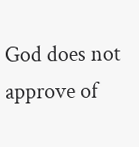God does not approve of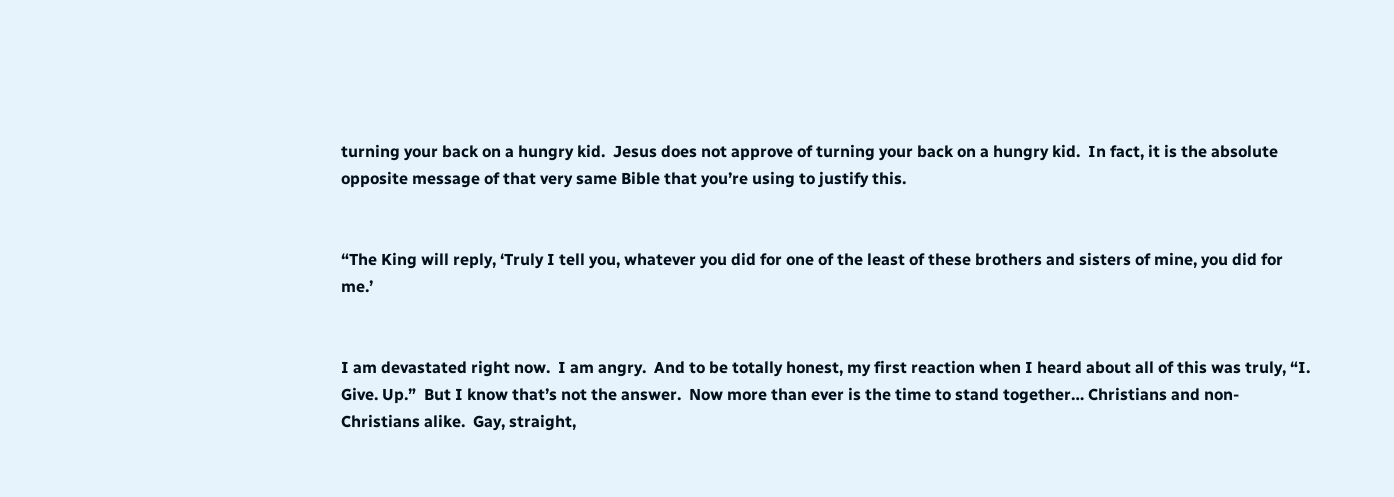turning your back on a hungry kid.  Jesus does not approve of turning your back on a hungry kid.  In fact, it is the absolute opposite message of that very same Bible that you’re using to justify this.


“The King will reply, ‘Truly I tell you, whatever you did for one of the least of these brothers and sisters of mine, you did for me.’


I am devastated right now.  I am angry.  And to be totally honest, my first reaction when I heard about all of this was truly, “I. Give. Up.”  But I know that’s not the answer.  Now more than ever is the time to stand together… Christians and non-Christians alike.  Gay, straight,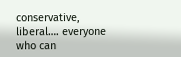conservative, liberal…. everyone who can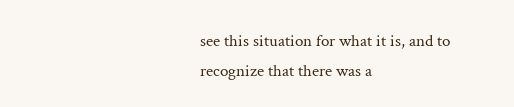see this situation for what it is, and to recognize that there was a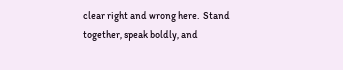clear right and wrong here.  Stand together, speak boldly, and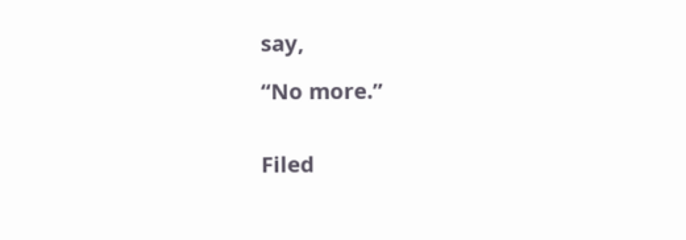say,

“No more.”


Filed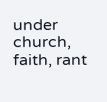under church, faith, rant